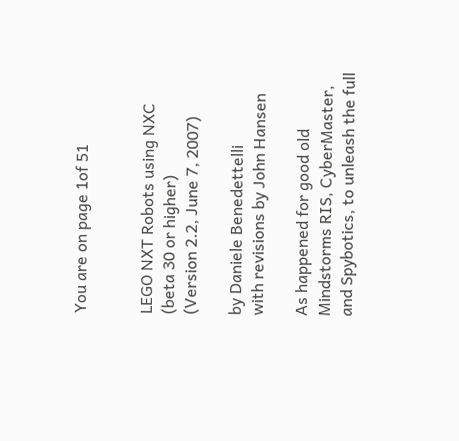You are on page 1of 51


LEGO NXT Robots using NXC
(beta 30 or higher)
(Version 2.2, June 7, 2007)

by Daniele Benedettelli
with revisions by John Hansen

As happened for good old Mindstorms RIS, CyberMaster, and Spybotics, to unleash the full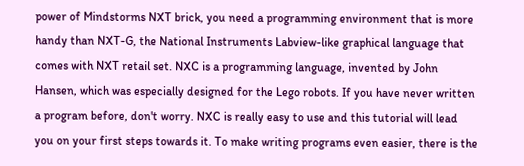power of Mindstorms NXT brick, you need a programming environment that is more handy than NXT-G, the National Instruments Labview-like graphical language that comes with NXT retail set. NXC is a programming language, invented by John Hansen, which was especially designed for the Lego robots. If you have never written a program before, don't worry. NXC is really easy to use and this tutorial will lead you on your first steps towards it. To make writing programs even easier, there is the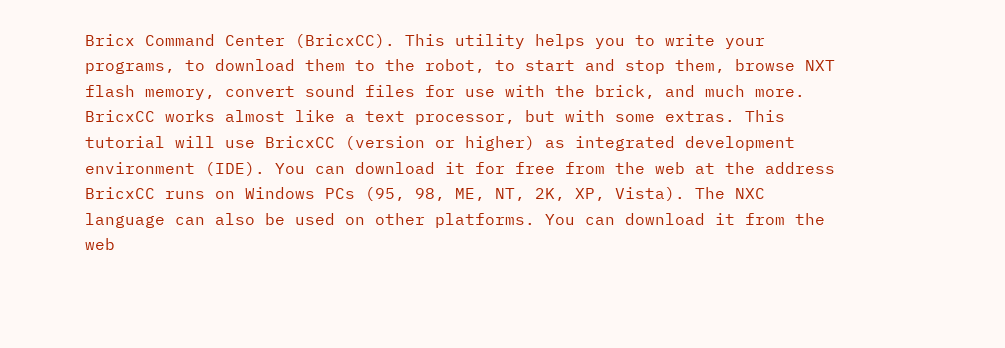Bricx Command Center (BricxCC). This utility helps you to write your programs, to download them to the robot, to start and stop them, browse NXT flash memory, convert sound files for use with the brick, and much more. BricxCC works almost like a text processor, but with some extras. This tutorial will use BricxCC (version or higher) as integrated development environment (IDE). You can download it for free from the web at the address BricxCC runs on Windows PCs (95, 98, ME, NT, 2K, XP, Vista). The NXC language can also be used on other platforms. You can download it from the web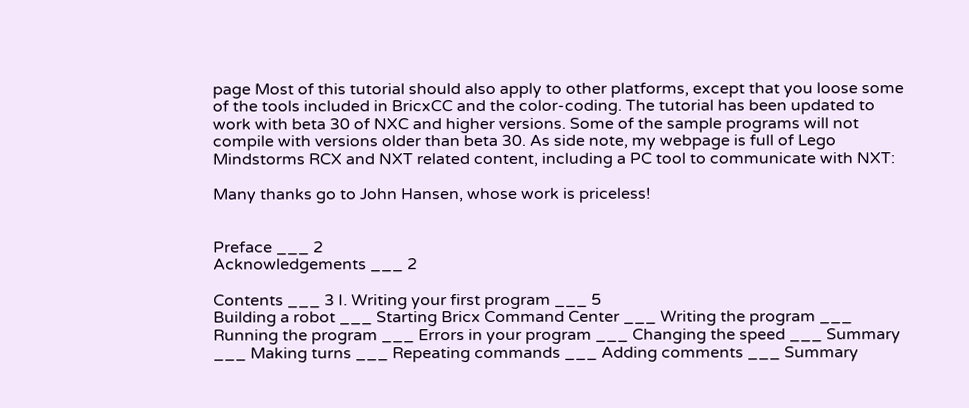page Most of this tutorial should also apply to other platforms, except that you loose some of the tools included in BricxCC and the color-coding. The tutorial has been updated to work with beta 30 of NXC and higher versions. Some of the sample programs will not compile with versions older than beta 30. As side note, my webpage is full of Lego Mindstorms RCX and NXT related content, including a PC tool to communicate with NXT:

Many thanks go to John Hansen, whose work is priceless!


Preface ___ 2
Acknowledgements ___ 2

Contents ___ 3 I. Writing your first program ___ 5
Building a robot ___ Starting Bricx Command Center ___ Writing the program ___ Running the program ___ Errors in your program ___ Changing the speed ___ Summary ___ Making turns ___ Repeating commands ___ Adding comments ___ Summary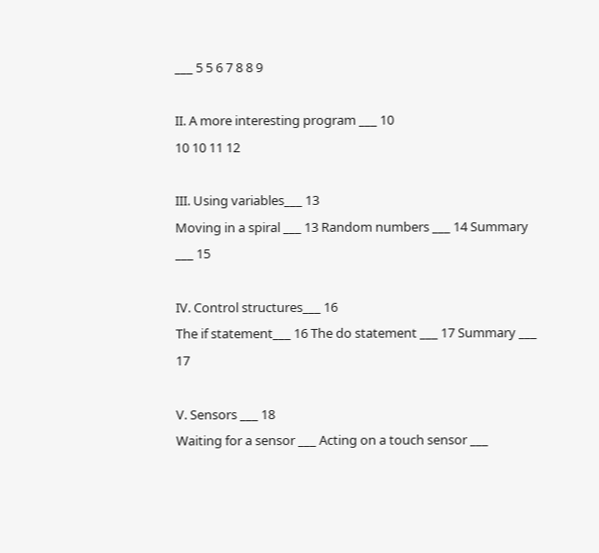___ 5 5 6 7 8 8 9

II. A more interesting program ___ 10
10 10 11 12

III. Using variables___ 13
Moving in a spiral ___ 13 Random numbers ___ 14 Summary ___ 15

IV. Control structures___ 16
The if statement___ 16 The do statement ___ 17 Summary ___ 17

V. Sensors ___ 18
Waiting for a sensor ___ Acting on a touch sensor ___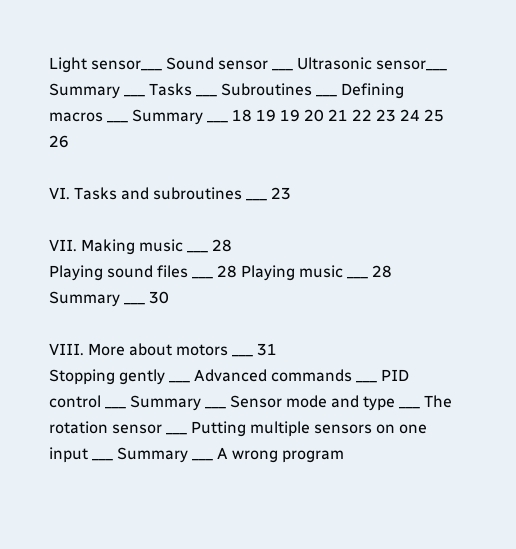Light sensor___ Sound sensor ___ Ultrasonic sensor___ Summary ___ Tasks ___ Subroutines ___ Defining macros ___ Summary ___ 18 19 19 20 21 22 23 24 25 26

VI. Tasks and subroutines ___ 23

VII. Making music ___ 28
Playing sound files ___ 28 Playing music ___ 28 Summary ___ 30

VIII. More about motors ___ 31
Stopping gently ___ Advanced commands ___ PID control ___ Summary ___ Sensor mode and type ___ The rotation sensor ___ Putting multiple sensors on one input ___ Summary ___ A wrong program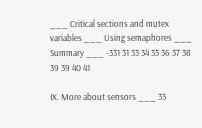___ Critical sections and mutex variables ___ Using semaphores ___ Summary ___ -331 31 33 34 35 36 37 38 39 39 40 41

IX. More about sensors ___ 35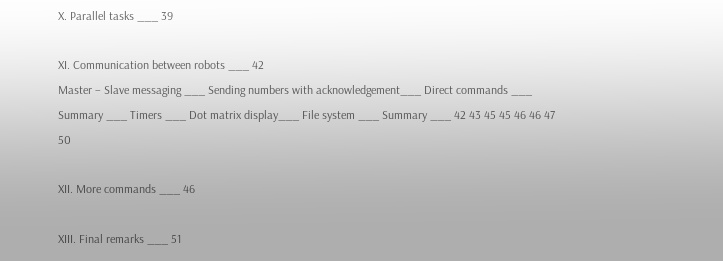X. Parallel tasks ___ 39

XI. Communication between robots ___ 42
Master – Slave messaging ___ Sending numbers with acknowledgement___ Direct commands ___ Summary ___ Timers ___ Dot matrix display___ File system ___ Summary ___ 42 43 45 45 46 46 47 50

XII. More commands ___ 46

XIII. Final remarks ___ 51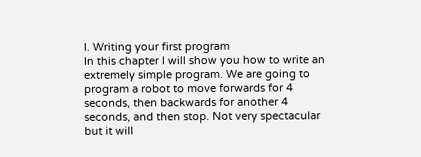I. Writing your first program
In this chapter I will show you how to write an extremely simple program. We are going to program a robot to move forwards for 4 seconds, then backwards for another 4 seconds, and then stop. Not very spectacular but it will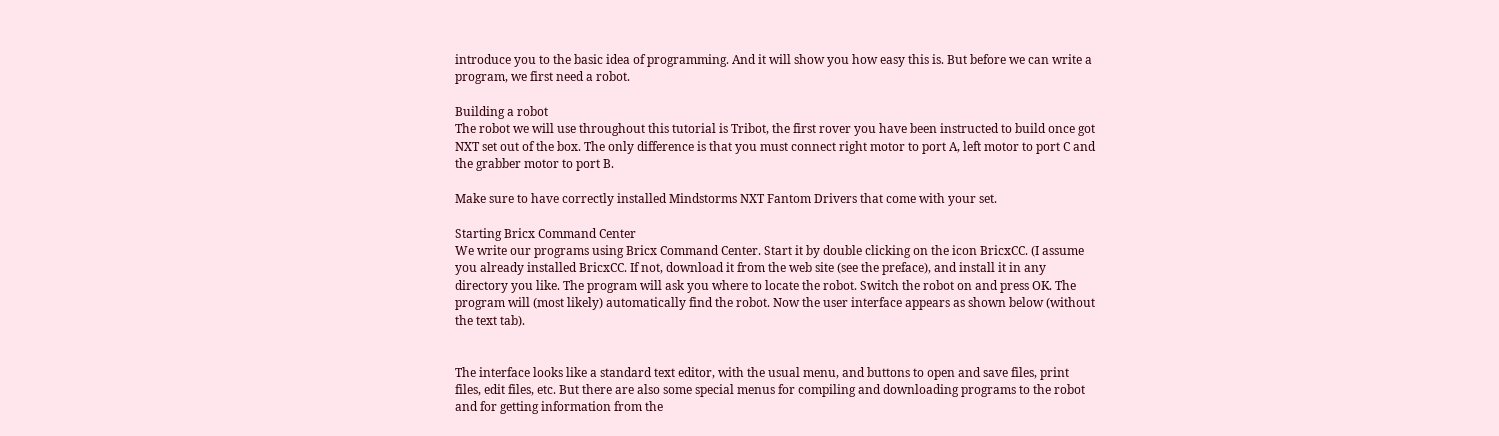introduce you to the basic idea of programming. And it will show you how easy this is. But before we can write a program, we first need a robot.

Building a robot
The robot we will use throughout this tutorial is Tribot, the first rover you have been instructed to build once got NXT set out of the box. The only difference is that you must connect right motor to port A, left motor to port C and the grabber motor to port B.

Make sure to have correctly installed Mindstorms NXT Fantom Drivers that come with your set.

Starting Bricx Command Center
We write our programs using Bricx Command Center. Start it by double clicking on the icon BricxCC. (I assume you already installed BricxCC. If not, download it from the web site (see the preface), and install it in any directory you like. The program will ask you where to locate the robot. Switch the robot on and press OK. The program will (most likely) automatically find the robot. Now the user interface appears as shown below (without the text tab).


The interface looks like a standard text editor, with the usual menu, and buttons to open and save files, print files, edit files, etc. But there are also some special menus for compiling and downloading programs to the robot and for getting information from the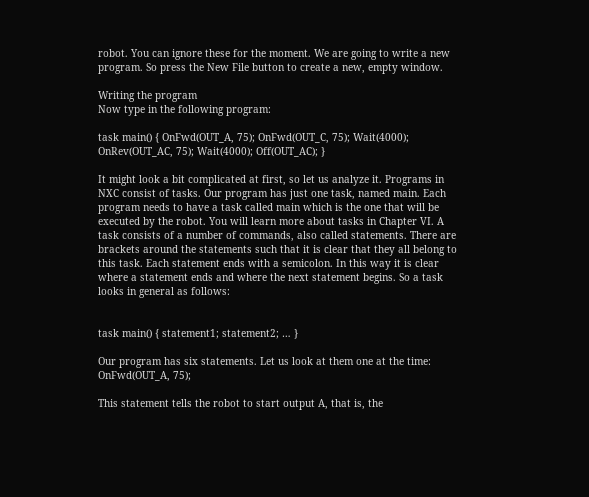robot. You can ignore these for the moment. We are going to write a new program. So press the New File button to create a new, empty window.

Writing the program
Now type in the following program:

task main() { OnFwd(OUT_A, 75); OnFwd(OUT_C, 75); Wait(4000); OnRev(OUT_AC, 75); Wait(4000); Off(OUT_AC); }

It might look a bit complicated at first, so let us analyze it. Programs in NXC consist of tasks. Our program has just one task, named main. Each program needs to have a task called main which is the one that will be executed by the robot. You will learn more about tasks in Chapter VI. A task consists of a number of commands, also called statements. There are brackets around the statements such that it is clear that they all belong to this task. Each statement ends with a semicolon. In this way it is clear where a statement ends and where the next statement begins. So a task looks in general as follows:


task main() { statement1; statement2; … }

Our program has six statements. Let us look at them one at the time:
OnFwd(OUT_A, 75);

This statement tells the robot to start output A, that is, the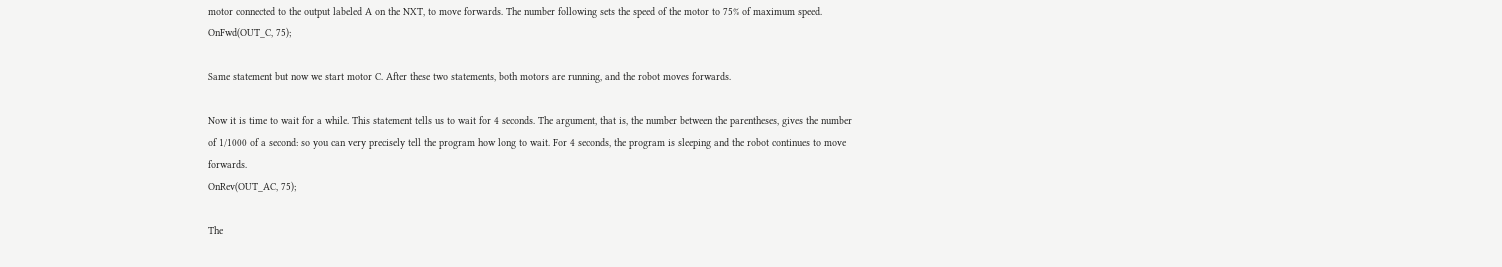motor connected to the output labeled A on the NXT, to move forwards. The number following sets the speed of the motor to 75% of maximum speed.
OnFwd(OUT_C, 75);

Same statement but now we start motor C. After these two statements, both motors are running, and the robot moves forwards.

Now it is time to wait for a while. This statement tells us to wait for 4 seconds. The argument, that is, the number between the parentheses, gives the number of 1/1000 of a second: so you can very precisely tell the program how long to wait. For 4 seconds, the program is sleeping and the robot continues to move forwards.
OnRev(OUT_AC, 75);

The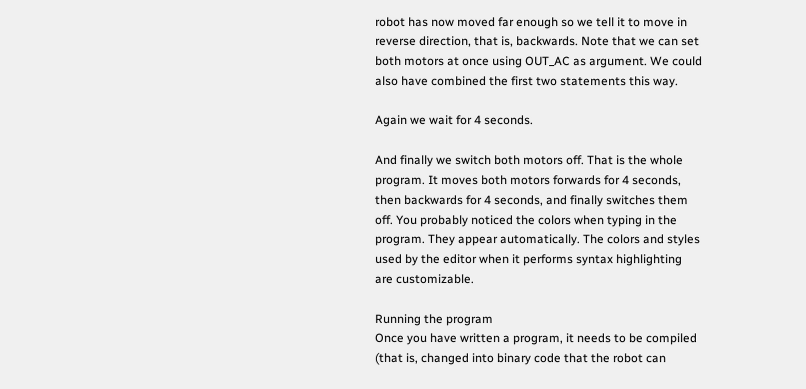robot has now moved far enough so we tell it to move in reverse direction, that is, backwards. Note that we can set both motors at once using OUT_AC as argument. We could also have combined the first two statements this way.

Again we wait for 4 seconds.

And finally we switch both motors off. That is the whole program. It moves both motors forwards for 4 seconds, then backwards for 4 seconds, and finally switches them off. You probably noticed the colors when typing in the program. They appear automatically. The colors and styles used by the editor when it performs syntax highlighting are customizable.

Running the program
Once you have written a program, it needs to be compiled (that is, changed into binary code that the robot can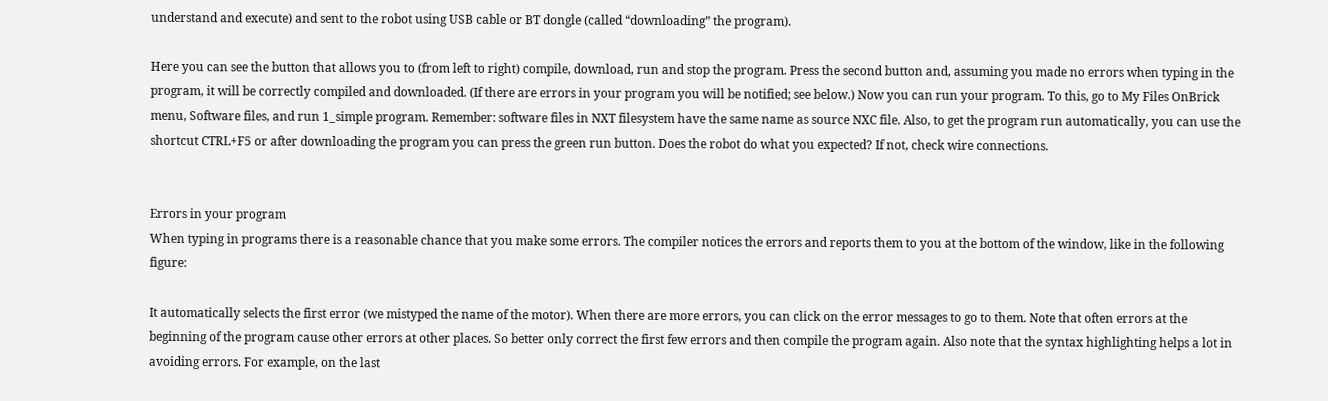understand and execute) and sent to the robot using USB cable or BT dongle (called “downloading” the program).

Here you can see the button that allows you to (from left to right) compile, download, run and stop the program. Press the second button and, assuming you made no errors when typing in the program, it will be correctly compiled and downloaded. (If there are errors in your program you will be notified; see below.) Now you can run your program. To this, go to My Files OnBrick menu, Software files, and run 1_simple program. Remember: software files in NXT filesystem have the same name as source NXC file. Also, to get the program run automatically, you can use the shortcut CTRL+F5 or after downloading the program you can press the green run button. Does the robot do what you expected? If not, check wire connections.


Errors in your program
When typing in programs there is a reasonable chance that you make some errors. The compiler notices the errors and reports them to you at the bottom of the window, like in the following figure:

It automatically selects the first error (we mistyped the name of the motor). When there are more errors, you can click on the error messages to go to them. Note that often errors at the beginning of the program cause other errors at other places. So better only correct the first few errors and then compile the program again. Also note that the syntax highlighting helps a lot in avoiding errors. For example, on the last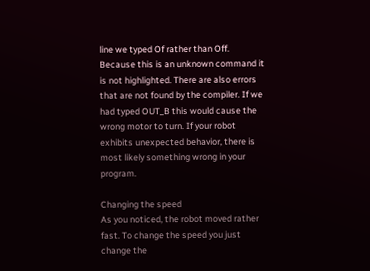line we typed Of rather than Off. Because this is an unknown command it is not highlighted. There are also errors that are not found by the compiler. If we had typed OUT_B this would cause the wrong motor to turn. If your robot exhibits unexpected behavior, there is most likely something wrong in your program.

Changing the speed
As you noticed, the robot moved rather fast. To change the speed you just change the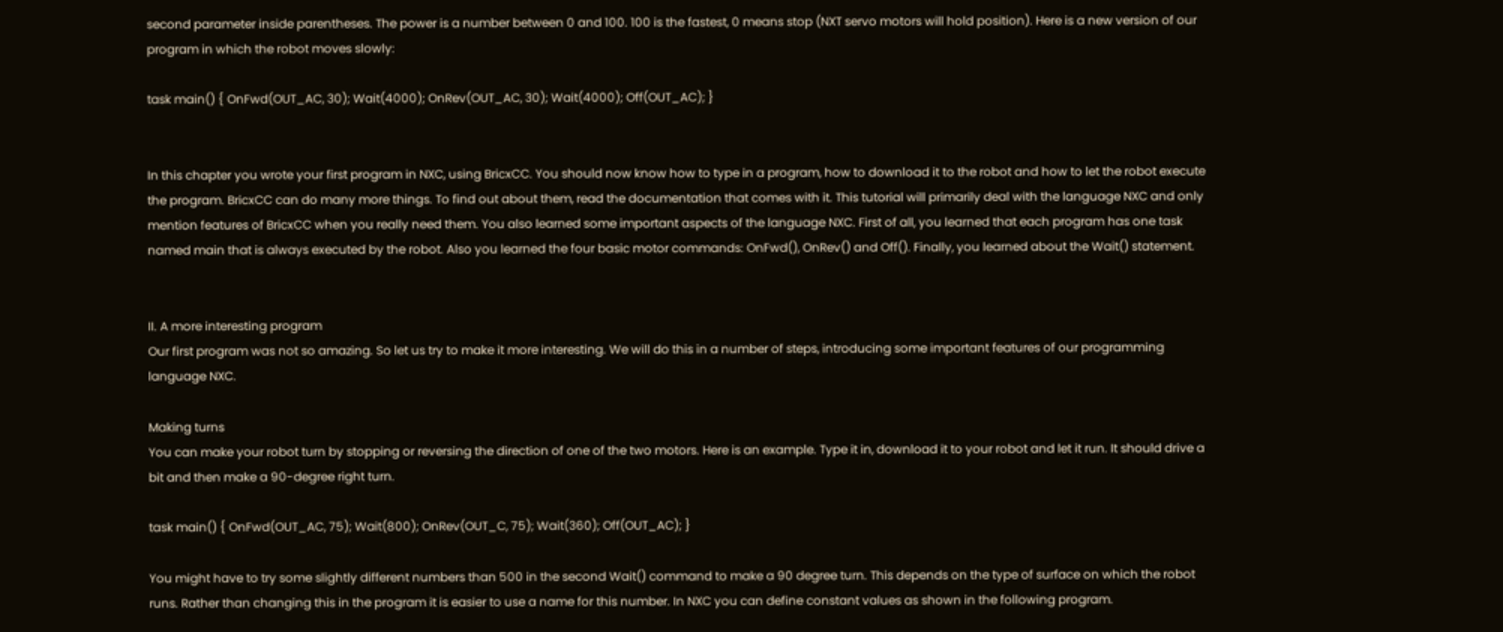second parameter inside parentheses. The power is a number between 0 and 100. 100 is the fastest, 0 means stop (NXT servo motors will hold position). Here is a new version of our program in which the robot moves slowly:

task main() { OnFwd(OUT_AC, 30); Wait(4000); OnRev(OUT_AC, 30); Wait(4000); Off(OUT_AC); }


In this chapter you wrote your first program in NXC, using BricxCC. You should now know how to type in a program, how to download it to the robot and how to let the robot execute the program. BricxCC can do many more things. To find out about them, read the documentation that comes with it. This tutorial will primarily deal with the language NXC and only mention features of BricxCC when you really need them. You also learned some important aspects of the language NXC. First of all, you learned that each program has one task named main that is always executed by the robot. Also you learned the four basic motor commands: OnFwd(), OnRev() and Off(). Finally, you learned about the Wait() statement.


II. A more interesting program
Our first program was not so amazing. So let us try to make it more interesting. We will do this in a number of steps, introducing some important features of our programming language NXC.

Making turns
You can make your robot turn by stopping or reversing the direction of one of the two motors. Here is an example. Type it in, download it to your robot and let it run. It should drive a bit and then make a 90-degree right turn.

task main() { OnFwd(OUT_AC, 75); Wait(800); OnRev(OUT_C, 75); Wait(360); Off(OUT_AC); }

You might have to try some slightly different numbers than 500 in the second Wait() command to make a 90 degree turn. This depends on the type of surface on which the robot runs. Rather than changing this in the program it is easier to use a name for this number. In NXC you can define constant values as shown in the following program.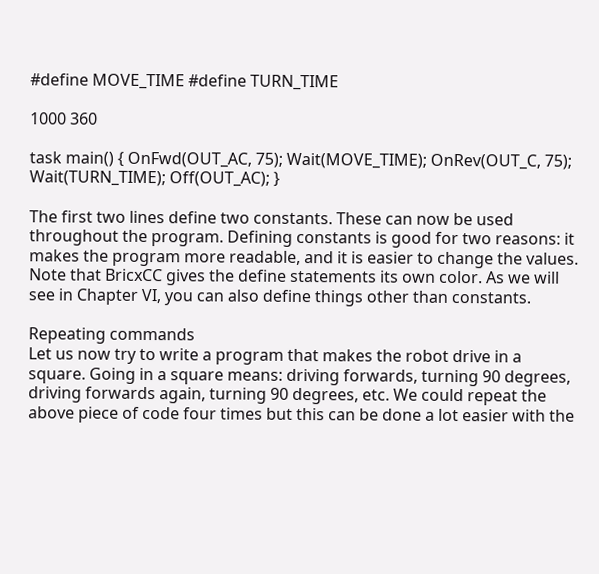#define MOVE_TIME #define TURN_TIME

1000 360

task main() { OnFwd(OUT_AC, 75); Wait(MOVE_TIME); OnRev(OUT_C, 75); Wait(TURN_TIME); Off(OUT_AC); }

The first two lines define two constants. These can now be used throughout the program. Defining constants is good for two reasons: it makes the program more readable, and it is easier to change the values. Note that BricxCC gives the define statements its own color. As we will see in Chapter VI, you can also define things other than constants.

Repeating commands
Let us now try to write a program that makes the robot drive in a square. Going in a square means: driving forwards, turning 90 degrees, driving forwards again, turning 90 degrees, etc. We could repeat the above piece of code four times but this can be done a lot easier with the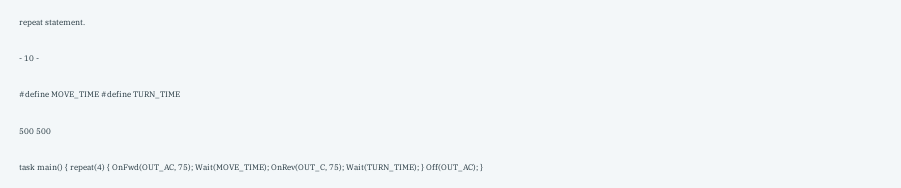repeat statement.

- 10 -

#define MOVE_TIME #define TURN_TIME

500 500

task main() { repeat(4) { OnFwd(OUT_AC, 75); Wait(MOVE_TIME); OnRev(OUT_C, 75); Wait(TURN_TIME); } Off(OUT_AC); }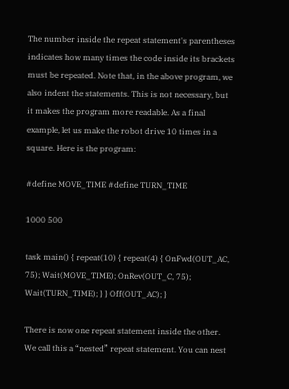The number inside the repeat statement's parentheses indicates how many times the code inside its brackets must be repeated. Note that, in the above program, we also indent the statements. This is not necessary, but it makes the program more readable. As a final example, let us make the robot drive 10 times in a square. Here is the program:

#define MOVE_TIME #define TURN_TIME

1000 500

task main() { repeat(10) { repeat(4) { OnFwd(OUT_AC, 75); Wait(MOVE_TIME); OnRev(OUT_C, 75); Wait(TURN_TIME); } } Off(OUT_AC); }

There is now one repeat statement inside the other. We call this a “nested” repeat statement. You can nest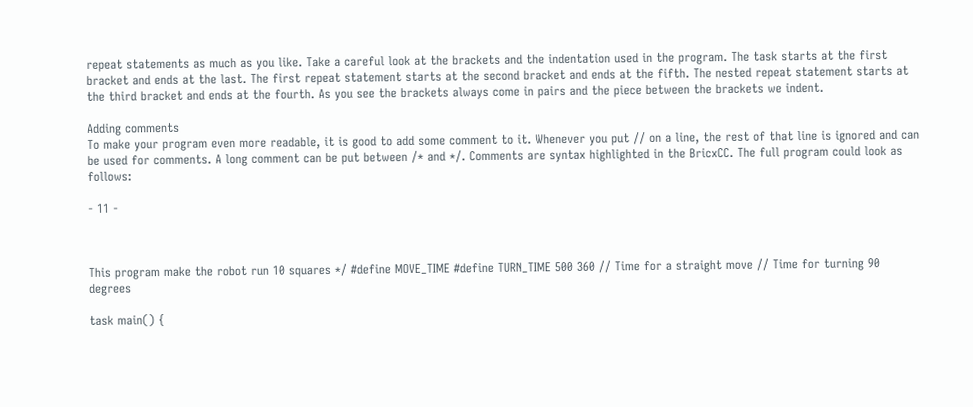repeat statements as much as you like. Take a careful look at the brackets and the indentation used in the program. The task starts at the first bracket and ends at the last. The first repeat statement starts at the second bracket and ends at the fifth. The nested repeat statement starts at the third bracket and ends at the fourth. As you see the brackets always come in pairs and the piece between the brackets we indent.

Adding comments
To make your program even more readable, it is good to add some comment to it. Whenever you put // on a line, the rest of that line is ignored and can be used for comments. A long comment can be put between /* and */. Comments are syntax highlighted in the BricxCC. The full program could look as follows:

- 11 -



This program make the robot run 10 squares */ #define MOVE_TIME #define TURN_TIME 500 360 // Time for a straight move // Time for turning 90 degrees

task main() {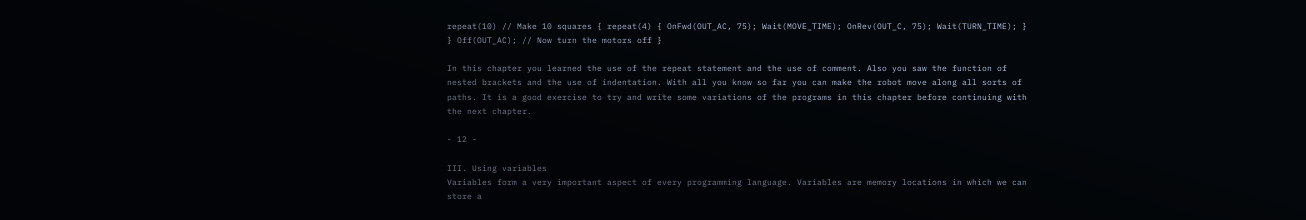repeat(10) // Make 10 squares { repeat(4) { OnFwd(OUT_AC, 75); Wait(MOVE_TIME); OnRev(OUT_C, 75); Wait(TURN_TIME); } } Off(OUT_AC); // Now turn the motors off }

In this chapter you learned the use of the repeat statement and the use of comment. Also you saw the function of nested brackets and the use of indentation. With all you know so far you can make the robot move along all sorts of paths. It is a good exercise to try and write some variations of the programs in this chapter before continuing with the next chapter.

- 12 -

III. Using variables
Variables form a very important aspect of every programming language. Variables are memory locations in which we can store a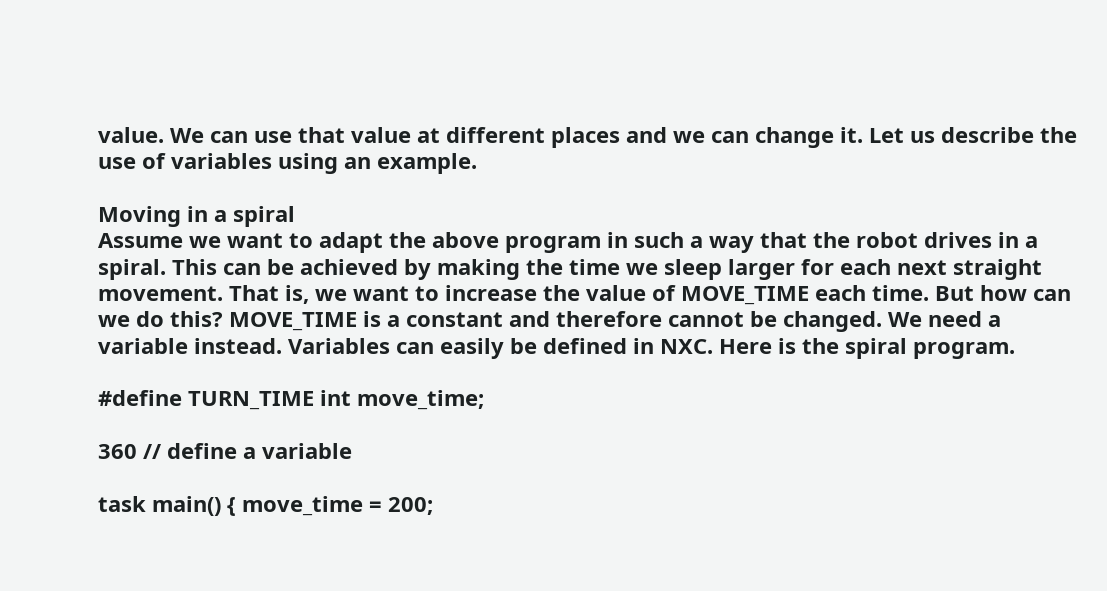value. We can use that value at different places and we can change it. Let us describe the use of variables using an example.

Moving in a spiral
Assume we want to adapt the above program in such a way that the robot drives in a spiral. This can be achieved by making the time we sleep larger for each next straight movement. That is, we want to increase the value of MOVE_TIME each time. But how can we do this? MOVE_TIME is a constant and therefore cannot be changed. We need a variable instead. Variables can easily be defined in NXC. Here is the spiral program.

#define TURN_TIME int move_time;

360 // define a variable

task main() { move_time = 200;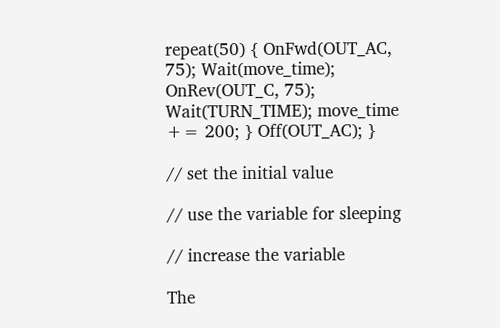repeat(50) { OnFwd(OUT_AC, 75); Wait(move_time); OnRev(OUT_C, 75); Wait(TURN_TIME); move_time += 200; } Off(OUT_AC); }

// set the initial value

// use the variable for sleeping

// increase the variable

The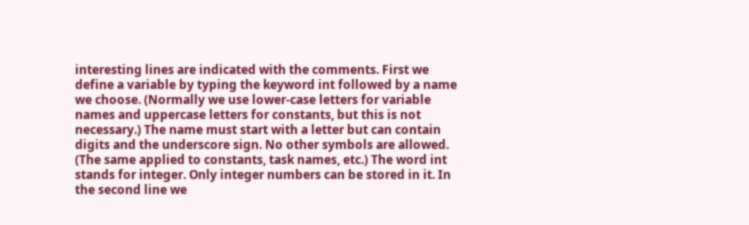interesting lines are indicated with the comments. First we define a variable by typing the keyword int followed by a name we choose. (Normally we use lower-case letters for variable names and uppercase letters for constants, but this is not necessary.) The name must start with a letter but can contain digits and the underscore sign. No other symbols are allowed. (The same applied to constants, task names, etc.) The word int stands for integer. Only integer numbers can be stored in it. In the second line we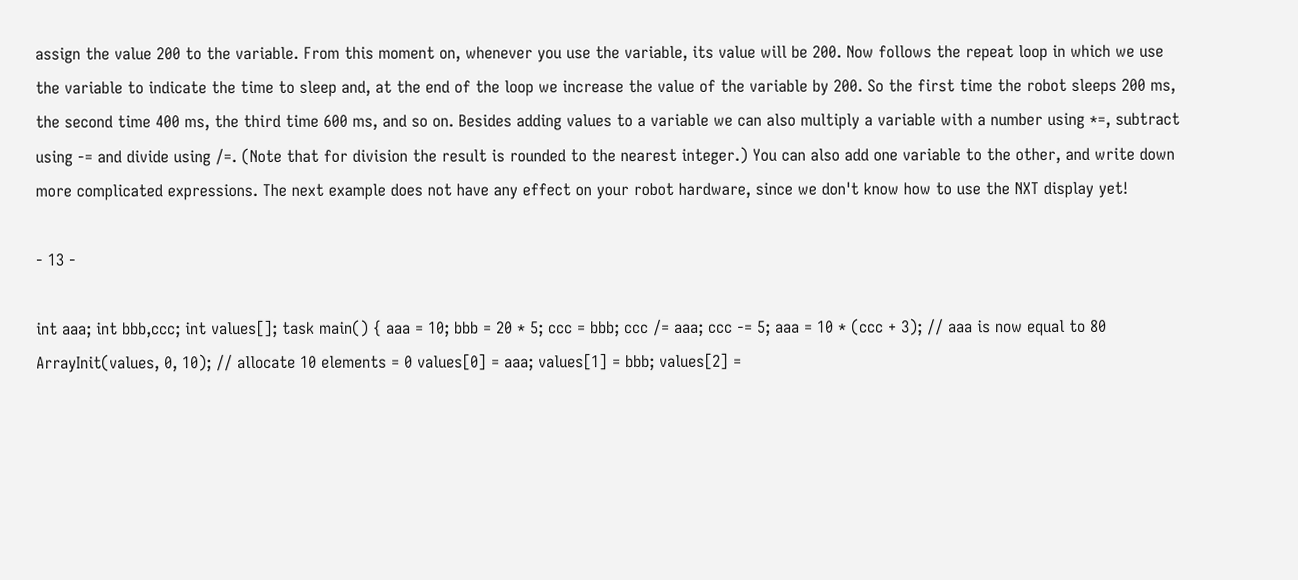assign the value 200 to the variable. From this moment on, whenever you use the variable, its value will be 200. Now follows the repeat loop in which we use the variable to indicate the time to sleep and, at the end of the loop we increase the value of the variable by 200. So the first time the robot sleeps 200 ms, the second time 400 ms, the third time 600 ms, and so on. Besides adding values to a variable we can also multiply a variable with a number using *=, subtract using -= and divide using /=. (Note that for division the result is rounded to the nearest integer.) You can also add one variable to the other, and write down more complicated expressions. The next example does not have any effect on your robot hardware, since we don't know how to use the NXT display yet!

- 13 -

int aaa; int bbb,ccc; int values[]; task main() { aaa = 10; bbb = 20 * 5; ccc = bbb; ccc /= aaa; ccc -= 5; aaa = 10 * (ccc + 3); // aaa is now equal to 80 ArrayInit(values, 0, 10); // allocate 10 elements = 0 values[0] = aaa; values[1] = bbb; values[2] =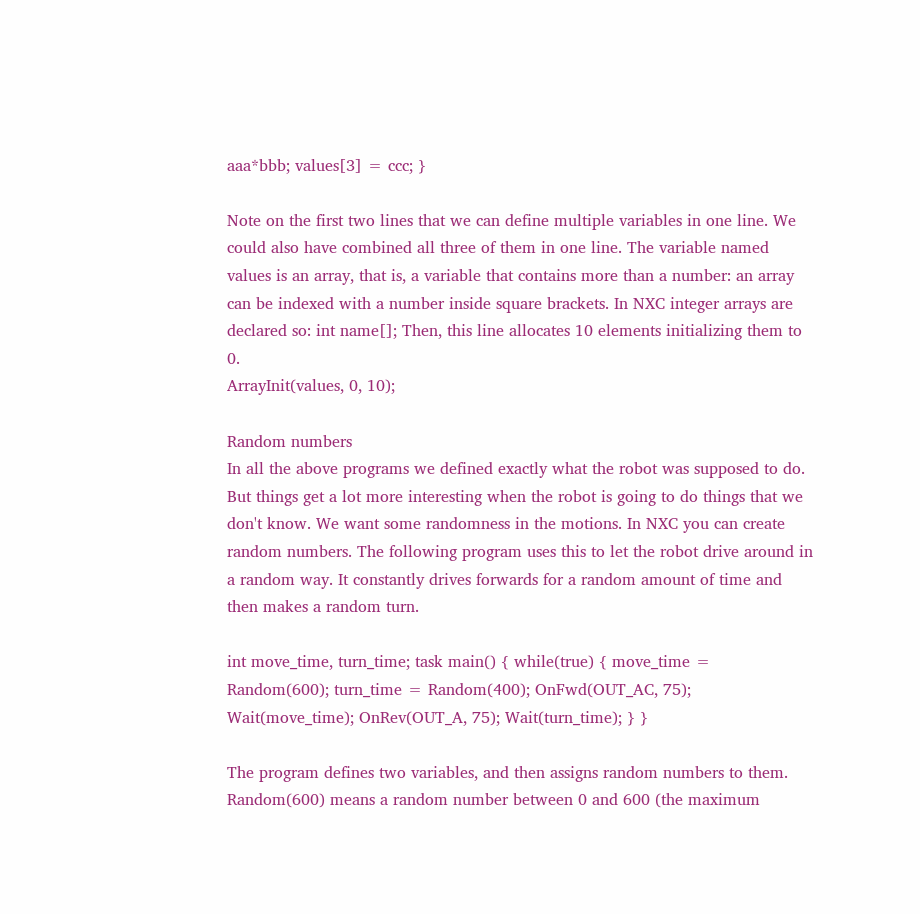aaa*bbb; values[3] = ccc; }

Note on the first two lines that we can define multiple variables in one line. We could also have combined all three of them in one line. The variable named values is an array, that is, a variable that contains more than a number: an array can be indexed with a number inside square brackets. In NXC integer arrays are declared so: int name[]; Then, this line allocates 10 elements initializing them to 0.
ArrayInit(values, 0, 10);

Random numbers
In all the above programs we defined exactly what the robot was supposed to do. But things get a lot more interesting when the robot is going to do things that we don't know. We want some randomness in the motions. In NXC you can create random numbers. The following program uses this to let the robot drive around in a random way. It constantly drives forwards for a random amount of time and then makes a random turn.

int move_time, turn_time; task main() { while(true) { move_time = Random(600); turn_time = Random(400); OnFwd(OUT_AC, 75); Wait(move_time); OnRev(OUT_A, 75); Wait(turn_time); } }

The program defines two variables, and then assigns random numbers to them. Random(600) means a random number between 0 and 600 (the maximum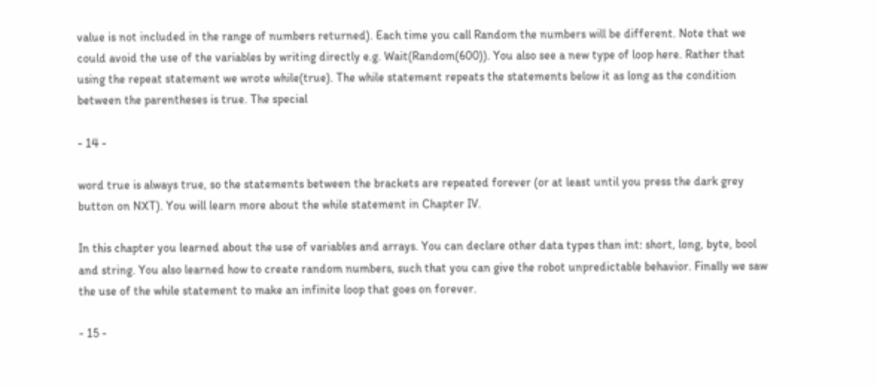value is not included in the range of numbers returned). Each time you call Random the numbers will be different. Note that we could avoid the use of the variables by writing directly e.g. Wait(Random(600)). You also see a new type of loop here. Rather that using the repeat statement we wrote while(true). The while statement repeats the statements below it as long as the condition between the parentheses is true. The special

- 14 -

word true is always true, so the statements between the brackets are repeated forever (or at least until you press the dark grey button on NXT). You will learn more about the while statement in Chapter IV.

In this chapter you learned about the use of variables and arrays. You can declare other data types than int: short, long, byte, bool and string. You also learned how to create random numbers, such that you can give the robot unpredictable behavior. Finally we saw the use of the while statement to make an infinite loop that goes on forever.

- 15 -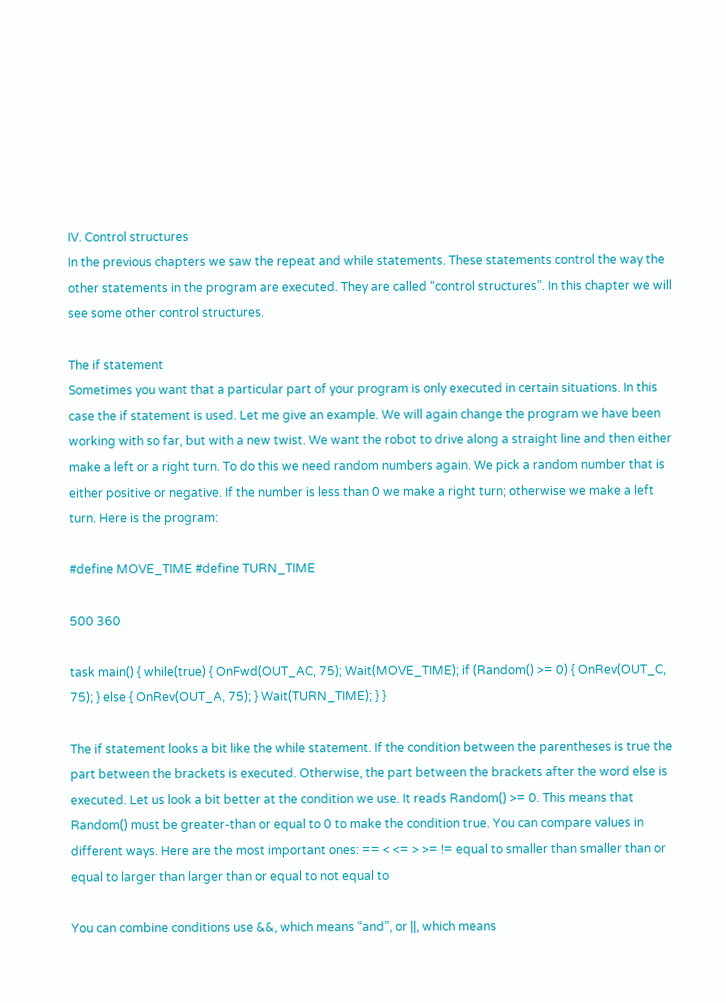IV. Control structures
In the previous chapters we saw the repeat and while statements. These statements control the way the other statements in the program are executed. They are called “control structures”. In this chapter we will see some other control structures.

The if statement
Sometimes you want that a particular part of your program is only executed in certain situations. In this case the if statement is used. Let me give an example. We will again change the program we have been working with so far, but with a new twist. We want the robot to drive along a straight line and then either make a left or a right turn. To do this we need random numbers again. We pick a random number that is either positive or negative. If the number is less than 0 we make a right turn; otherwise we make a left turn. Here is the program:

#define MOVE_TIME #define TURN_TIME

500 360

task main() { while(true) { OnFwd(OUT_AC, 75); Wait(MOVE_TIME); if (Random() >= 0) { OnRev(OUT_C, 75); } else { OnRev(OUT_A, 75); } Wait(TURN_TIME); } }

The if statement looks a bit like the while statement. If the condition between the parentheses is true the part between the brackets is executed. Otherwise, the part between the brackets after the word else is executed. Let us look a bit better at the condition we use. It reads Random() >= 0. This means that Random() must be greater-than or equal to 0 to make the condition true. You can compare values in different ways. Here are the most important ones: == < <= > >= != equal to smaller than smaller than or equal to larger than larger than or equal to not equal to

You can combine conditions use &&, which means “and”, or ||, which means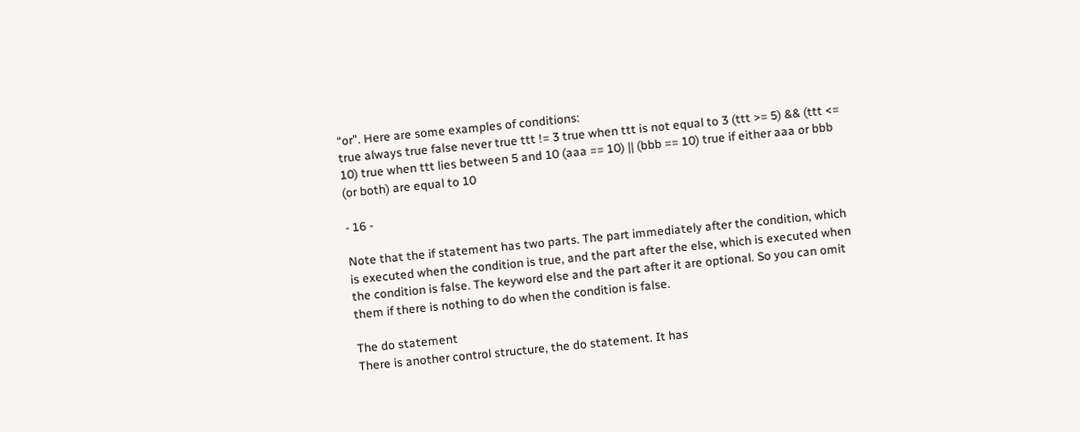“or”. Here are some examples of conditions:
true always true false never true ttt != 3 true when ttt is not equal to 3 (ttt >= 5) && (ttt <= 10) true when ttt lies between 5 and 10 (aaa == 10) || (bbb == 10) true if either aaa or bbb (or both) are equal to 10

- 16 -

Note that the if statement has two parts. The part immediately after the condition, which is executed when the condition is true, and the part after the else, which is executed when the condition is false. The keyword else and the part after it are optional. So you can omit them if there is nothing to do when the condition is false.

The do statement
There is another control structure, the do statement. It has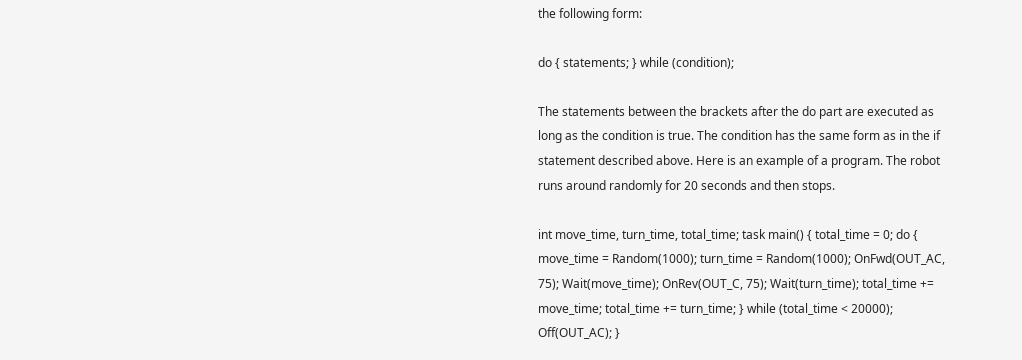the following form:

do { statements; } while (condition);

The statements between the brackets after the do part are executed as long as the condition is true. The condition has the same form as in the if statement described above. Here is an example of a program. The robot runs around randomly for 20 seconds and then stops.

int move_time, turn_time, total_time; task main() { total_time = 0; do { move_time = Random(1000); turn_time = Random(1000); OnFwd(OUT_AC, 75); Wait(move_time); OnRev(OUT_C, 75); Wait(turn_time); total_time += move_time; total_time += turn_time; } while (total_time < 20000); Off(OUT_AC); }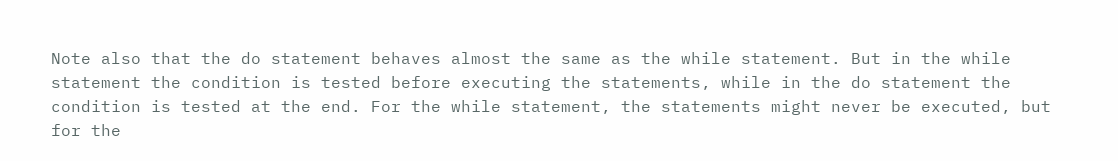Note also that the do statement behaves almost the same as the while statement. But in the while statement the condition is tested before executing the statements, while in the do statement the condition is tested at the end. For the while statement, the statements might never be executed, but for the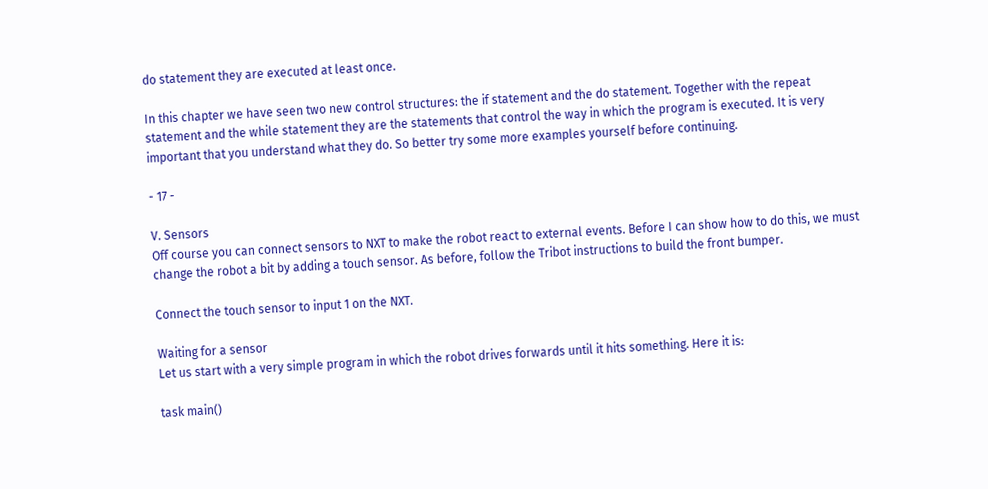do statement they are executed at least once.

In this chapter we have seen two new control structures: the if statement and the do statement. Together with the repeat statement and the while statement they are the statements that control the way in which the program is executed. It is very important that you understand what they do. So better try some more examples yourself before continuing.

- 17 -

V. Sensors
Off course you can connect sensors to NXT to make the robot react to external events. Before I can show how to do this, we must change the robot a bit by adding a touch sensor. As before, follow the Tribot instructions to build the front bumper.

Connect the touch sensor to input 1 on the NXT.

Waiting for a sensor
Let us start with a very simple program in which the robot drives forwards until it hits something. Here it is:

task main()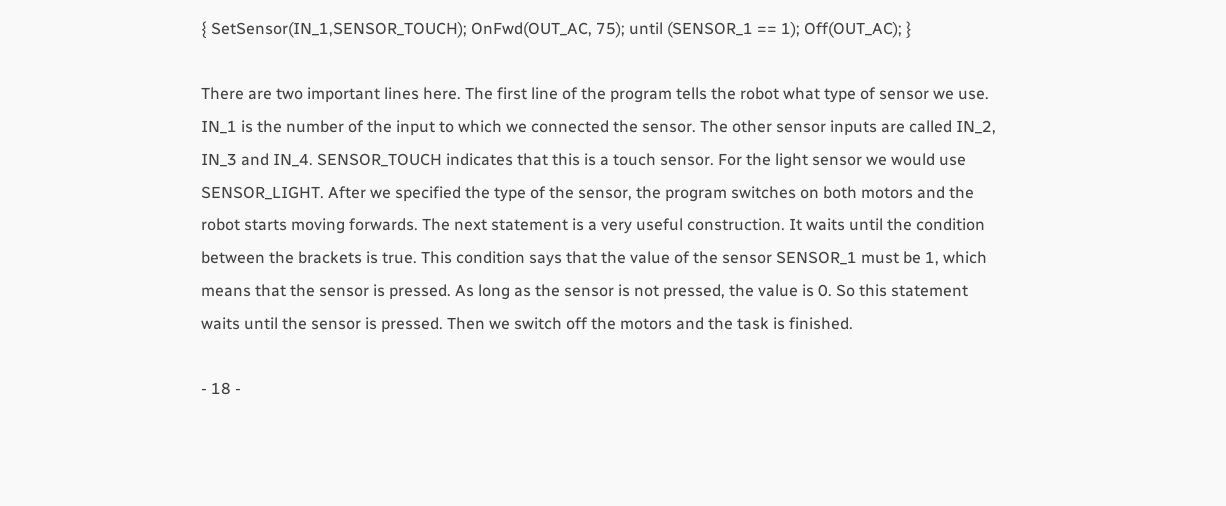{ SetSensor(IN_1,SENSOR_TOUCH); OnFwd(OUT_AC, 75); until (SENSOR_1 == 1); Off(OUT_AC); }

There are two important lines here. The first line of the program tells the robot what type of sensor we use. IN_1 is the number of the input to which we connected the sensor. The other sensor inputs are called IN_2, IN_3 and IN_4. SENSOR_TOUCH indicates that this is a touch sensor. For the light sensor we would use SENSOR_LIGHT. After we specified the type of the sensor, the program switches on both motors and the robot starts moving forwards. The next statement is a very useful construction. It waits until the condition between the brackets is true. This condition says that the value of the sensor SENSOR_1 must be 1, which means that the sensor is pressed. As long as the sensor is not pressed, the value is 0. So this statement waits until the sensor is pressed. Then we switch off the motors and the task is finished.

- 18 -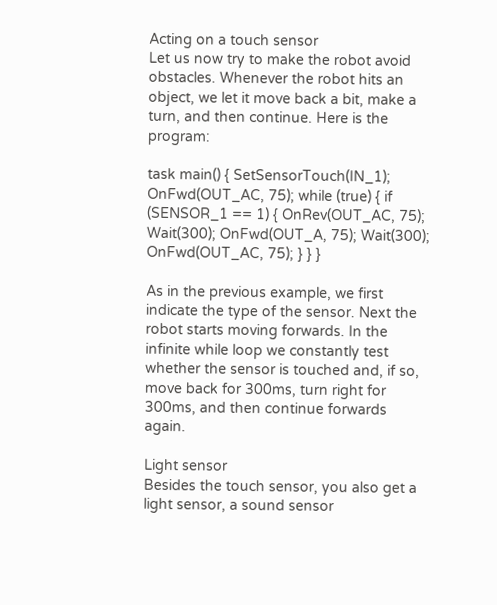Acting on a touch sensor
Let us now try to make the robot avoid obstacles. Whenever the robot hits an object, we let it move back a bit, make a turn, and then continue. Here is the program:

task main() { SetSensorTouch(IN_1); OnFwd(OUT_AC, 75); while (true) { if (SENSOR_1 == 1) { OnRev(OUT_AC, 75); Wait(300); OnFwd(OUT_A, 75); Wait(300); OnFwd(OUT_AC, 75); } } }

As in the previous example, we first indicate the type of the sensor. Next the robot starts moving forwards. In the infinite while loop we constantly test whether the sensor is touched and, if so, move back for 300ms, turn right for 300ms, and then continue forwards again.

Light sensor
Besides the touch sensor, you also get a light sensor, a sound sensor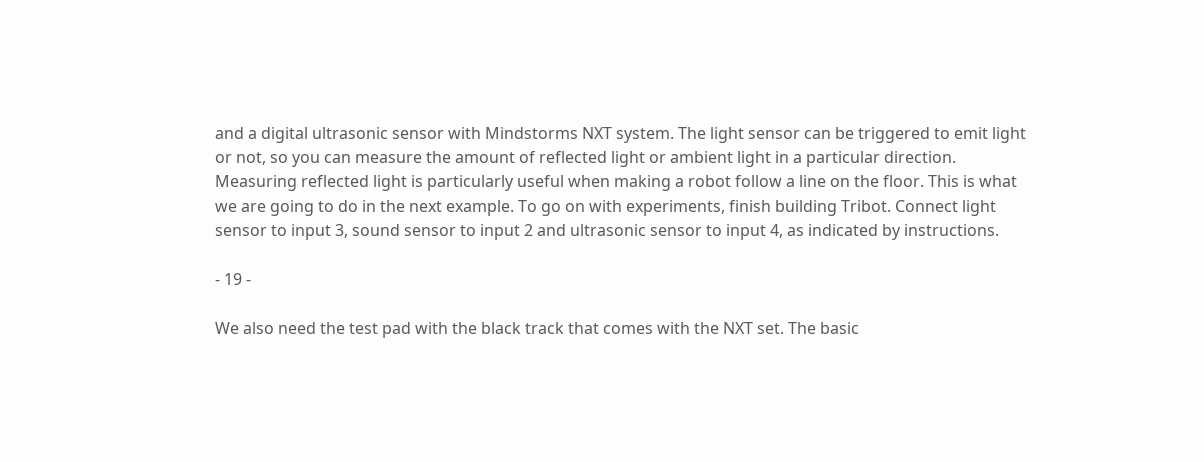and a digital ultrasonic sensor with Mindstorms NXT system. The light sensor can be triggered to emit light or not, so you can measure the amount of reflected light or ambient light in a particular direction. Measuring reflected light is particularly useful when making a robot follow a line on the floor. This is what we are going to do in the next example. To go on with experiments, finish building Tribot. Connect light sensor to input 3, sound sensor to input 2 and ultrasonic sensor to input 4, as indicated by instructions.

- 19 -

We also need the test pad with the black track that comes with the NXT set. The basic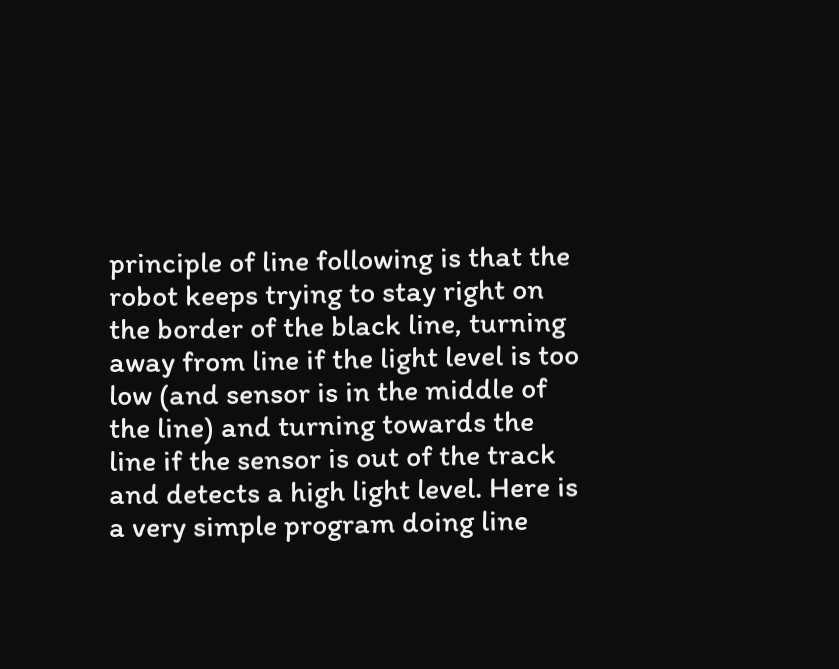principle of line following is that the robot keeps trying to stay right on the border of the black line, turning away from line if the light level is too low (and sensor is in the middle of the line) and turning towards the line if the sensor is out of the track and detects a high light level. Here is a very simple program doing line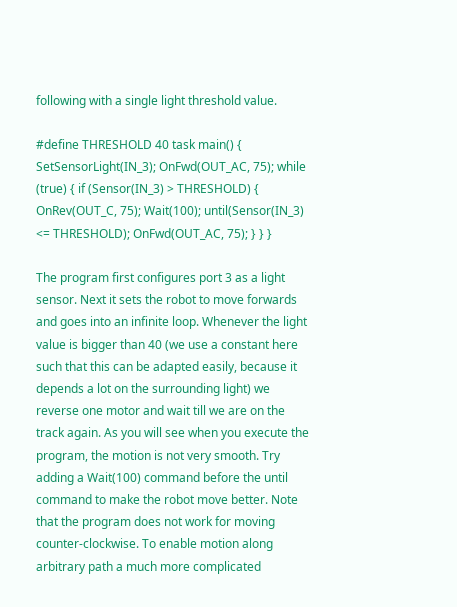following with a single light threshold value.

#define THRESHOLD 40 task main() { SetSensorLight(IN_3); OnFwd(OUT_AC, 75); while (true) { if (Sensor(IN_3) > THRESHOLD) { OnRev(OUT_C, 75); Wait(100); until(Sensor(IN_3) <= THRESHOLD); OnFwd(OUT_AC, 75); } } }

The program first configures port 3 as a light sensor. Next it sets the robot to move forwards and goes into an infinite loop. Whenever the light value is bigger than 40 (we use a constant here such that this can be adapted easily, because it depends a lot on the surrounding light) we reverse one motor and wait till we are on the track again. As you will see when you execute the program, the motion is not very smooth. Try adding a Wait(100) command before the until command to make the robot move better. Note that the program does not work for moving counter-clockwise. To enable motion along arbitrary path a much more complicated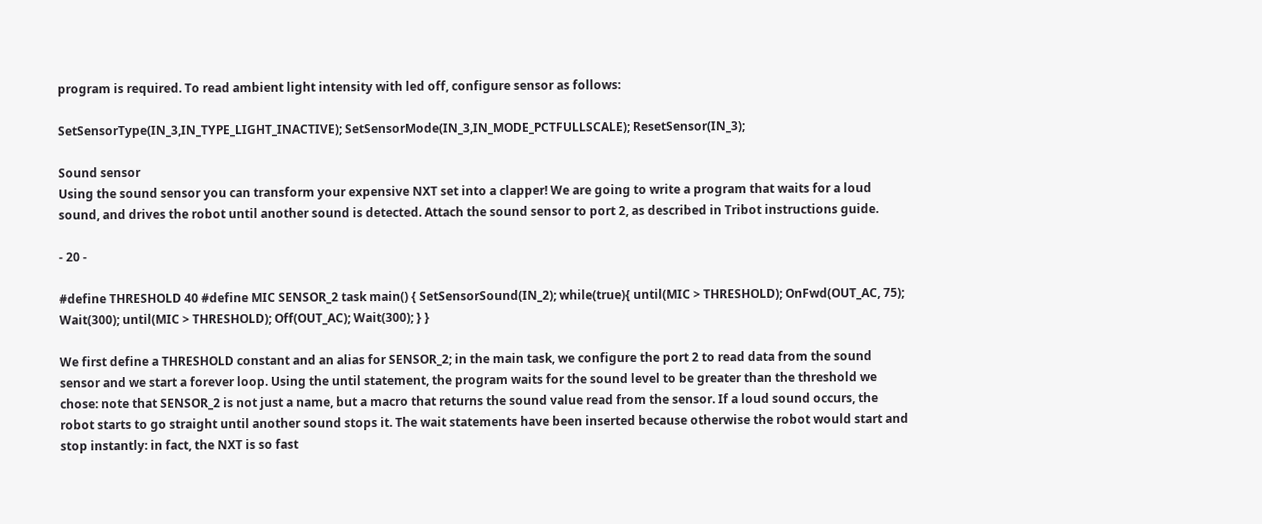program is required. To read ambient light intensity with led off, configure sensor as follows:

SetSensorType(IN_3,IN_TYPE_LIGHT_INACTIVE); SetSensorMode(IN_3,IN_MODE_PCTFULLSCALE); ResetSensor(IN_3);

Sound sensor
Using the sound sensor you can transform your expensive NXT set into a clapper! We are going to write a program that waits for a loud sound, and drives the robot until another sound is detected. Attach the sound sensor to port 2, as described in Tribot instructions guide.

- 20 -

#define THRESHOLD 40 #define MIC SENSOR_2 task main() { SetSensorSound(IN_2); while(true){ until(MIC > THRESHOLD); OnFwd(OUT_AC, 75); Wait(300); until(MIC > THRESHOLD); Off(OUT_AC); Wait(300); } }

We first define a THRESHOLD constant and an alias for SENSOR_2; in the main task, we configure the port 2 to read data from the sound sensor and we start a forever loop. Using the until statement, the program waits for the sound level to be greater than the threshold we chose: note that SENSOR_2 is not just a name, but a macro that returns the sound value read from the sensor. If a loud sound occurs, the robot starts to go straight until another sound stops it. The wait statements have been inserted because otherwise the robot would start and stop instantly: in fact, the NXT is so fast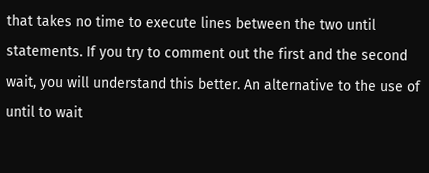that takes no time to execute lines between the two until statements. If you try to comment out the first and the second wait, you will understand this better. An alternative to the use of until to wait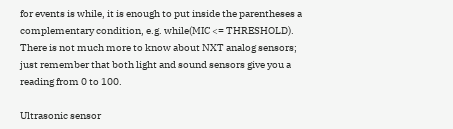for events is while, it is enough to put inside the parentheses a complementary condition, e.g. while(MIC <= THRESHOLD). There is not much more to know about NXT analog sensors; just remember that both light and sound sensors give you a reading from 0 to 100.

Ultrasonic sensor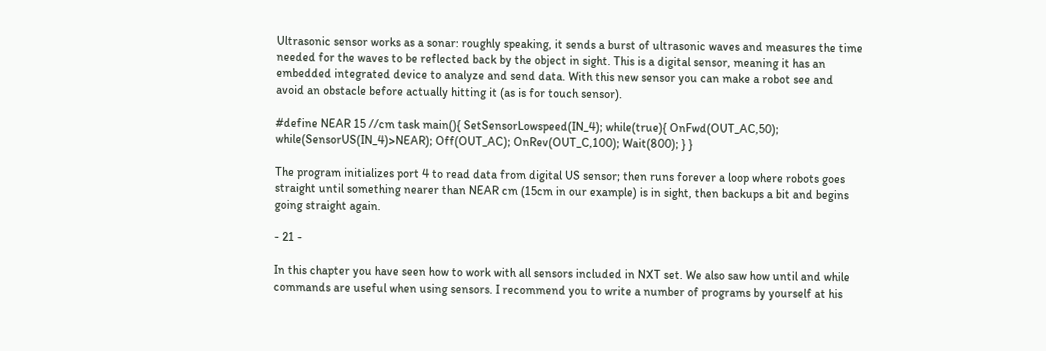Ultrasonic sensor works as a sonar: roughly speaking, it sends a burst of ultrasonic waves and measures the time needed for the waves to be reflected back by the object in sight. This is a digital sensor, meaning it has an embedded integrated device to analyze and send data. With this new sensor you can make a robot see and avoid an obstacle before actually hitting it (as is for touch sensor).

#define NEAR 15 //cm task main(){ SetSensorLowspeed(IN_4); while(true){ OnFwd(OUT_AC,50); while(SensorUS(IN_4)>NEAR); Off(OUT_AC); OnRev(OUT_C,100); Wait(800); } }

The program initializes port 4 to read data from digital US sensor; then runs forever a loop where robots goes straight until something nearer than NEAR cm (15cm in our example) is in sight, then backups a bit and begins going straight again.

- 21 -

In this chapter you have seen how to work with all sensors included in NXT set. We also saw how until and while commands are useful when using sensors. I recommend you to write a number of programs by yourself at his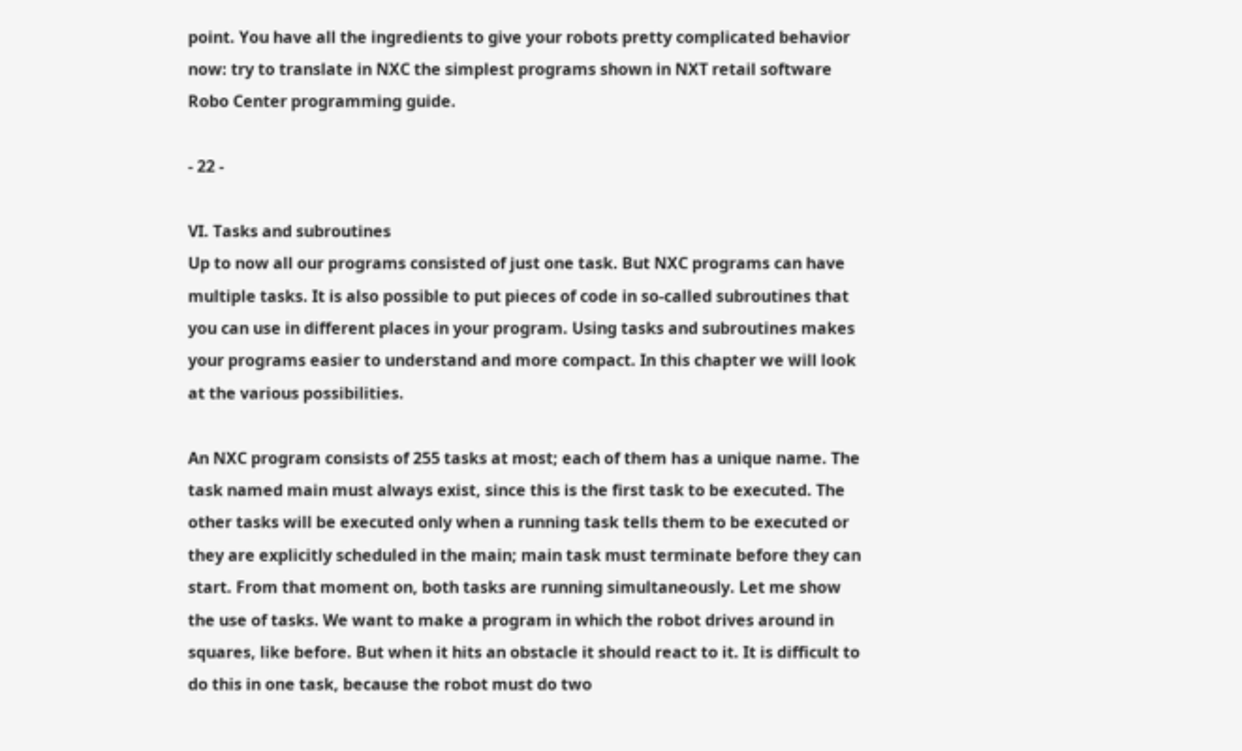point. You have all the ingredients to give your robots pretty complicated behavior now: try to translate in NXC the simplest programs shown in NXT retail software Robo Center programming guide.

- 22 -

VI. Tasks and subroutines
Up to now all our programs consisted of just one task. But NXC programs can have multiple tasks. It is also possible to put pieces of code in so-called subroutines that you can use in different places in your program. Using tasks and subroutines makes your programs easier to understand and more compact. In this chapter we will look at the various possibilities.

An NXC program consists of 255 tasks at most; each of them has a unique name. The task named main must always exist, since this is the first task to be executed. The other tasks will be executed only when a running task tells them to be executed or they are explicitly scheduled in the main; main task must terminate before they can start. From that moment on, both tasks are running simultaneously. Let me show the use of tasks. We want to make a program in which the robot drives around in squares, like before. But when it hits an obstacle it should react to it. It is difficult to do this in one task, because the robot must do two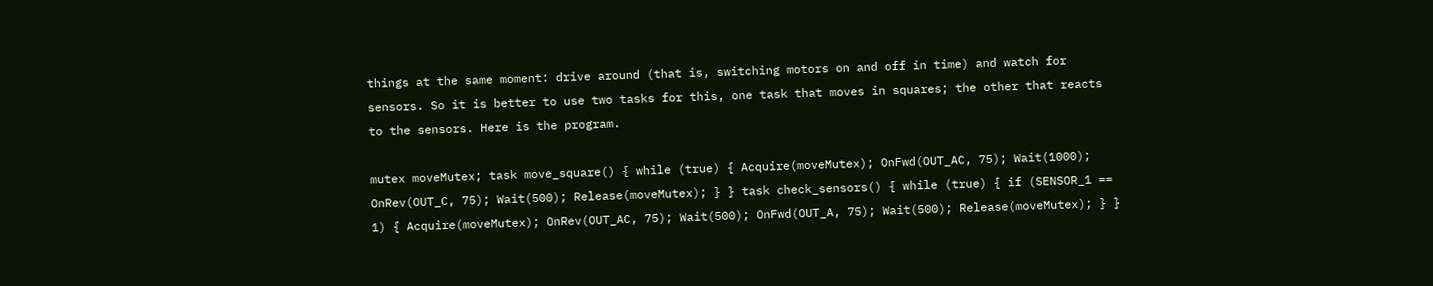things at the same moment: drive around (that is, switching motors on and off in time) and watch for sensors. So it is better to use two tasks for this, one task that moves in squares; the other that reacts to the sensors. Here is the program.

mutex moveMutex; task move_square() { while (true) { Acquire(moveMutex); OnFwd(OUT_AC, 75); Wait(1000); OnRev(OUT_C, 75); Wait(500); Release(moveMutex); } } task check_sensors() { while (true) { if (SENSOR_1 == 1) { Acquire(moveMutex); OnRev(OUT_AC, 75); Wait(500); OnFwd(OUT_A, 75); Wait(500); Release(moveMutex); } }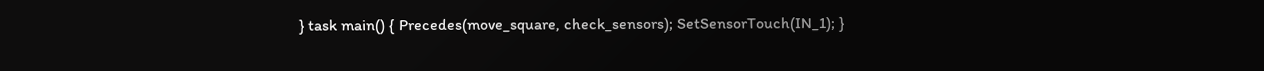} task main() { Precedes(move_square, check_sensors); SetSensorTouch(IN_1); }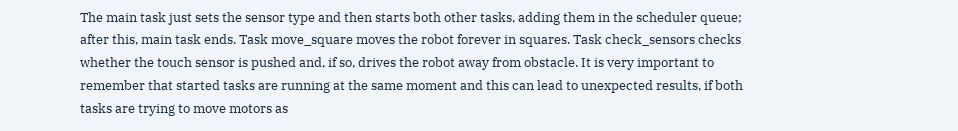The main task just sets the sensor type and then starts both other tasks, adding them in the scheduler queue; after this, main task ends. Task move_square moves the robot forever in squares. Task check_sensors checks whether the touch sensor is pushed and, if so, drives the robot away from obstacle. It is very important to remember that started tasks are running at the same moment and this can lead to unexpected results, if both tasks are trying to move motors as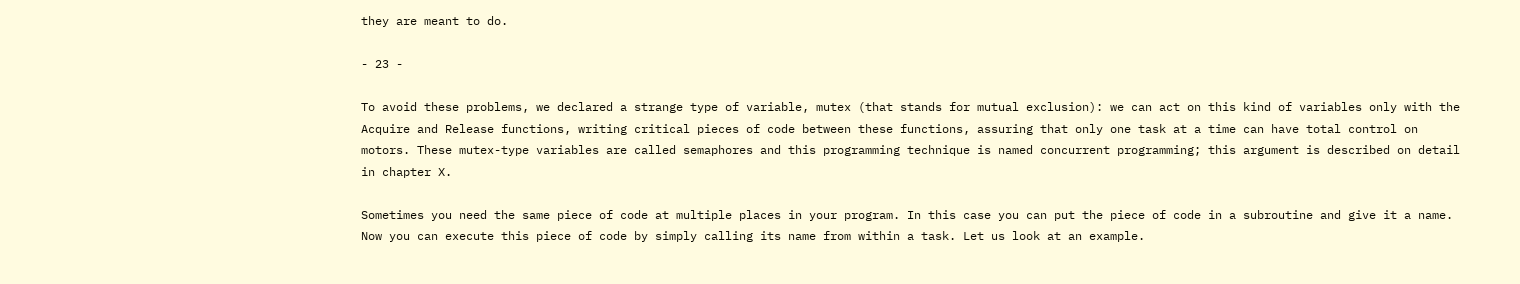they are meant to do.

- 23 -

To avoid these problems, we declared a strange type of variable, mutex (that stands for mutual exclusion): we can act on this kind of variables only with the Acquire and Release functions, writing critical pieces of code between these functions, assuring that only one task at a time can have total control on motors. These mutex-type variables are called semaphores and this programming technique is named concurrent programming; this argument is described on detail in chapter X.

Sometimes you need the same piece of code at multiple places in your program. In this case you can put the piece of code in a subroutine and give it a name. Now you can execute this piece of code by simply calling its name from within a task. Let us look at an example.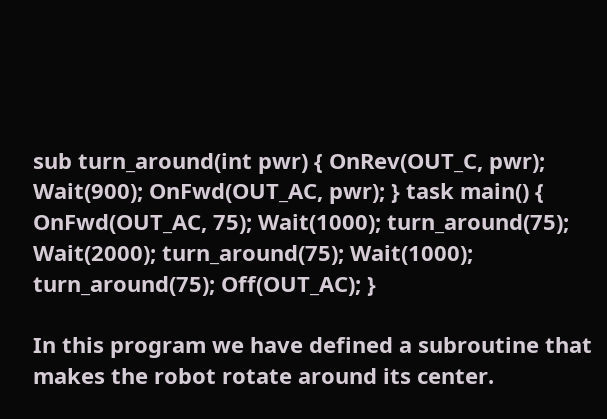sub turn_around(int pwr) { OnRev(OUT_C, pwr); Wait(900); OnFwd(OUT_AC, pwr); } task main() { OnFwd(OUT_AC, 75); Wait(1000); turn_around(75); Wait(2000); turn_around(75); Wait(1000); turn_around(75); Off(OUT_AC); }

In this program we have defined a subroutine that makes the robot rotate around its center.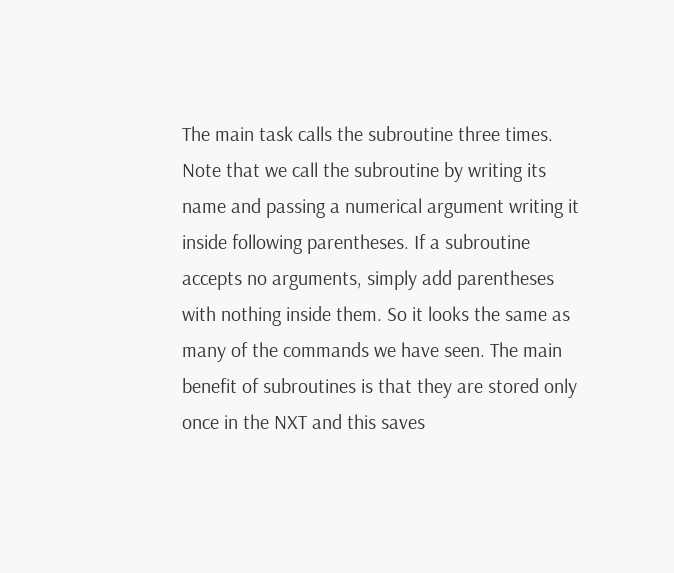The main task calls the subroutine three times. Note that we call the subroutine by writing its name and passing a numerical argument writing it inside following parentheses. If a subroutine accepts no arguments, simply add parentheses with nothing inside them. So it looks the same as many of the commands we have seen. The main benefit of subroutines is that they are stored only once in the NXT and this saves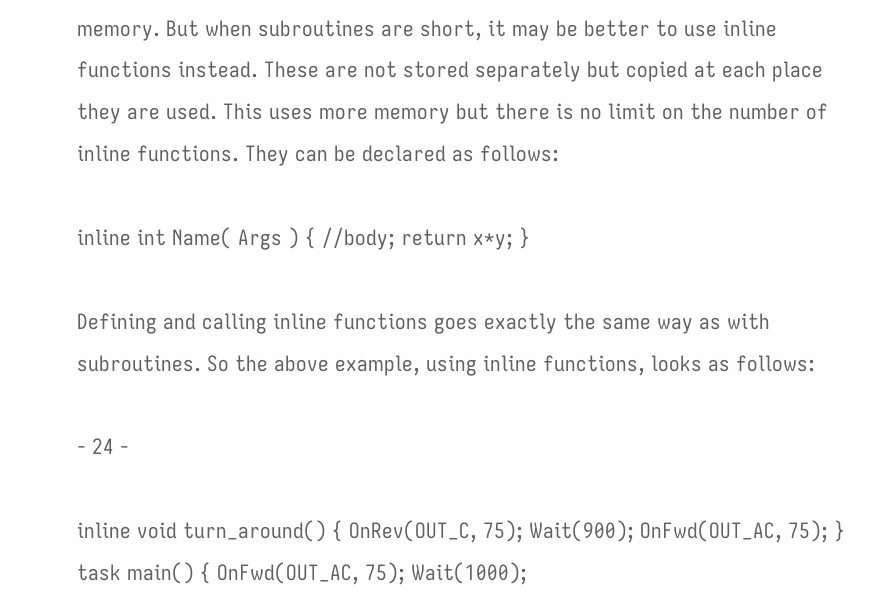memory. But when subroutines are short, it may be better to use inline functions instead. These are not stored separately but copied at each place they are used. This uses more memory but there is no limit on the number of inline functions. They can be declared as follows:

inline int Name( Args ) { //body; return x*y; }

Defining and calling inline functions goes exactly the same way as with subroutines. So the above example, using inline functions, looks as follows:

- 24 -

inline void turn_around() { OnRev(OUT_C, 75); Wait(900); OnFwd(OUT_AC, 75); } task main() { OnFwd(OUT_AC, 75); Wait(1000);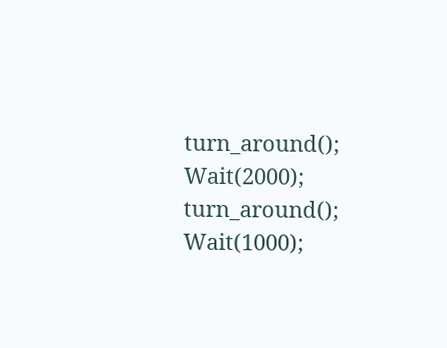turn_around(); Wait(2000); turn_around(); Wait(1000);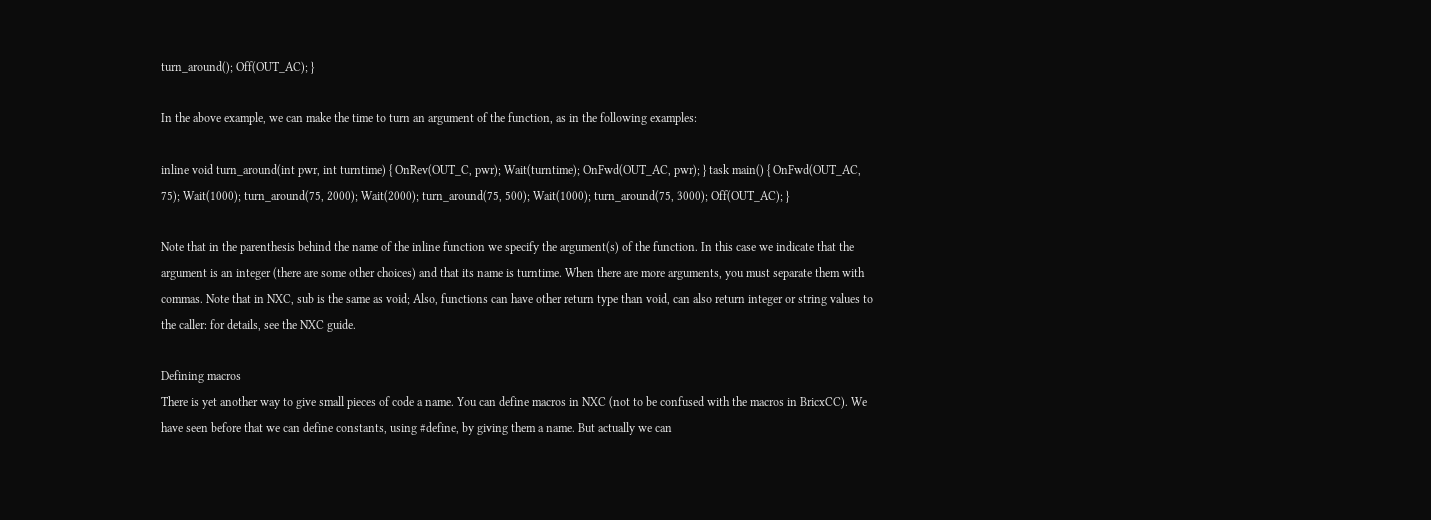turn_around(); Off(OUT_AC); }

In the above example, we can make the time to turn an argument of the function, as in the following examples:

inline void turn_around(int pwr, int turntime) { OnRev(OUT_C, pwr); Wait(turntime); OnFwd(OUT_AC, pwr); } task main() { OnFwd(OUT_AC, 75); Wait(1000); turn_around(75, 2000); Wait(2000); turn_around(75, 500); Wait(1000); turn_around(75, 3000); Off(OUT_AC); }

Note that in the parenthesis behind the name of the inline function we specify the argument(s) of the function. In this case we indicate that the argument is an integer (there are some other choices) and that its name is turntime. When there are more arguments, you must separate them with commas. Note that in NXC, sub is the same as void; Also, functions can have other return type than void, can also return integer or string values to the caller: for details, see the NXC guide.

Defining macros
There is yet another way to give small pieces of code a name. You can define macros in NXC (not to be confused with the macros in BricxCC). We have seen before that we can define constants, using #define, by giving them a name. But actually we can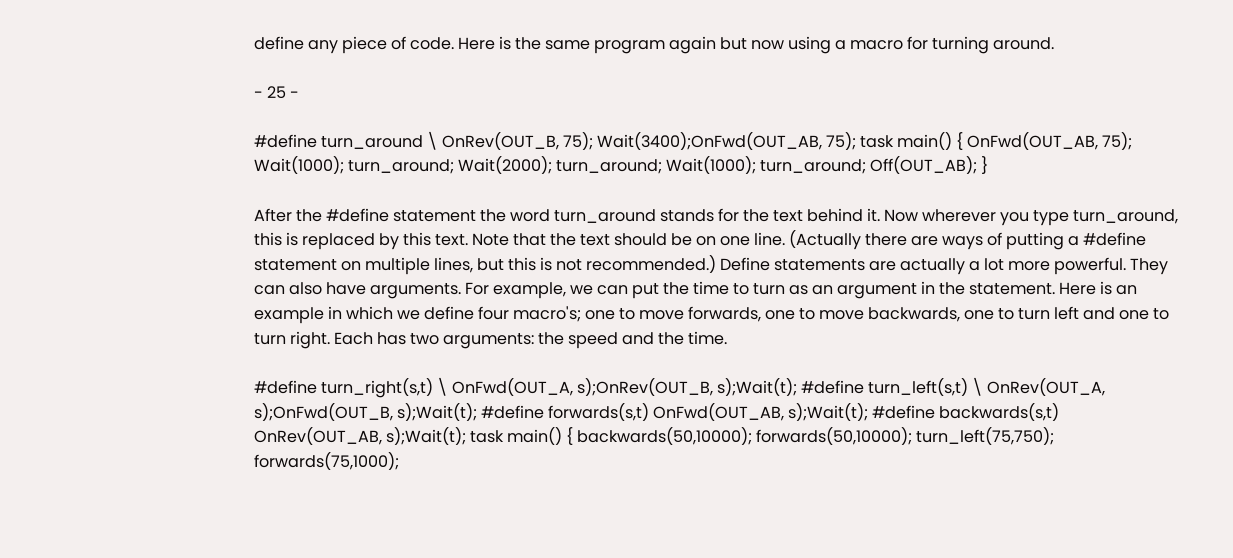define any piece of code. Here is the same program again but now using a macro for turning around.

- 25 -

#define turn_around \ OnRev(OUT_B, 75); Wait(3400);OnFwd(OUT_AB, 75); task main() { OnFwd(OUT_AB, 75); Wait(1000); turn_around; Wait(2000); turn_around; Wait(1000); turn_around; Off(OUT_AB); }

After the #define statement the word turn_around stands for the text behind it. Now wherever you type turn_around, this is replaced by this text. Note that the text should be on one line. (Actually there are ways of putting a #define statement on multiple lines, but this is not recommended.) Define statements are actually a lot more powerful. They can also have arguments. For example, we can put the time to turn as an argument in the statement. Here is an example in which we define four macro's; one to move forwards, one to move backwards, one to turn left and one to turn right. Each has two arguments: the speed and the time.

#define turn_right(s,t) \ OnFwd(OUT_A, s);OnRev(OUT_B, s);Wait(t); #define turn_left(s,t) \ OnRev(OUT_A, s);OnFwd(OUT_B, s);Wait(t); #define forwards(s,t) OnFwd(OUT_AB, s);Wait(t); #define backwards(s,t) OnRev(OUT_AB, s);Wait(t); task main() { backwards(50,10000); forwards(50,10000); turn_left(75,750); forwards(75,1000);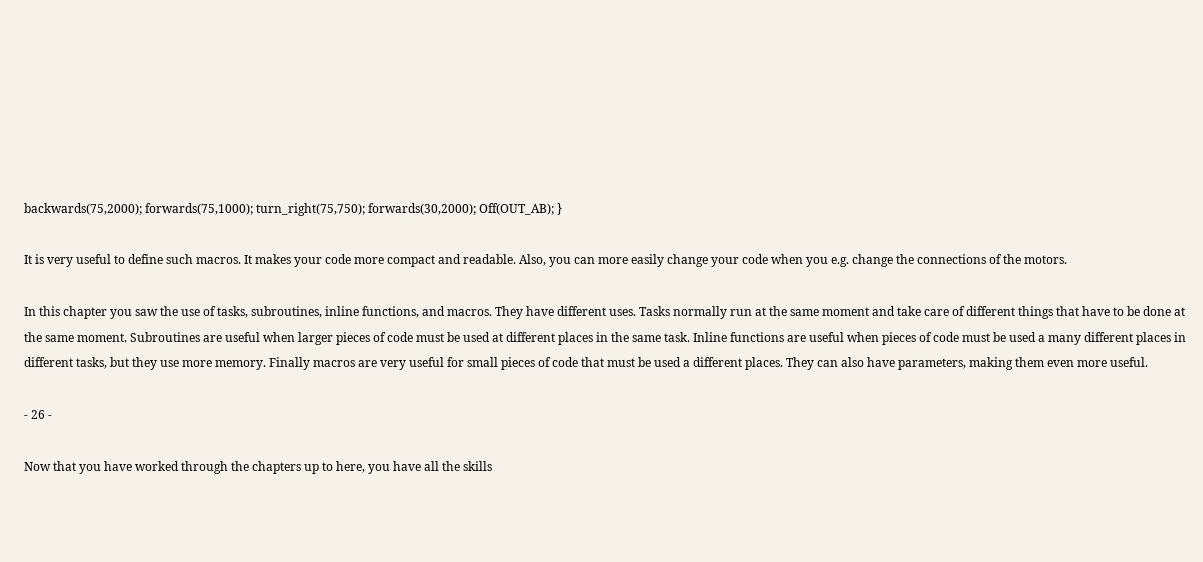backwards(75,2000); forwards(75,1000); turn_right(75,750); forwards(30,2000); Off(OUT_AB); }

It is very useful to define such macros. It makes your code more compact and readable. Also, you can more easily change your code when you e.g. change the connections of the motors.

In this chapter you saw the use of tasks, subroutines, inline functions, and macros. They have different uses. Tasks normally run at the same moment and take care of different things that have to be done at the same moment. Subroutines are useful when larger pieces of code must be used at different places in the same task. Inline functions are useful when pieces of code must be used a many different places in different tasks, but they use more memory. Finally macros are very useful for small pieces of code that must be used a different places. They can also have parameters, making them even more useful.

- 26 -

Now that you have worked through the chapters up to here, you have all the skills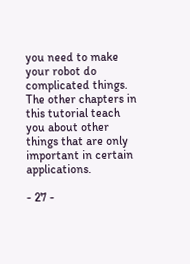you need to make your robot do complicated things. The other chapters in this tutorial teach you about other things that are only important in certain applications.

- 27 -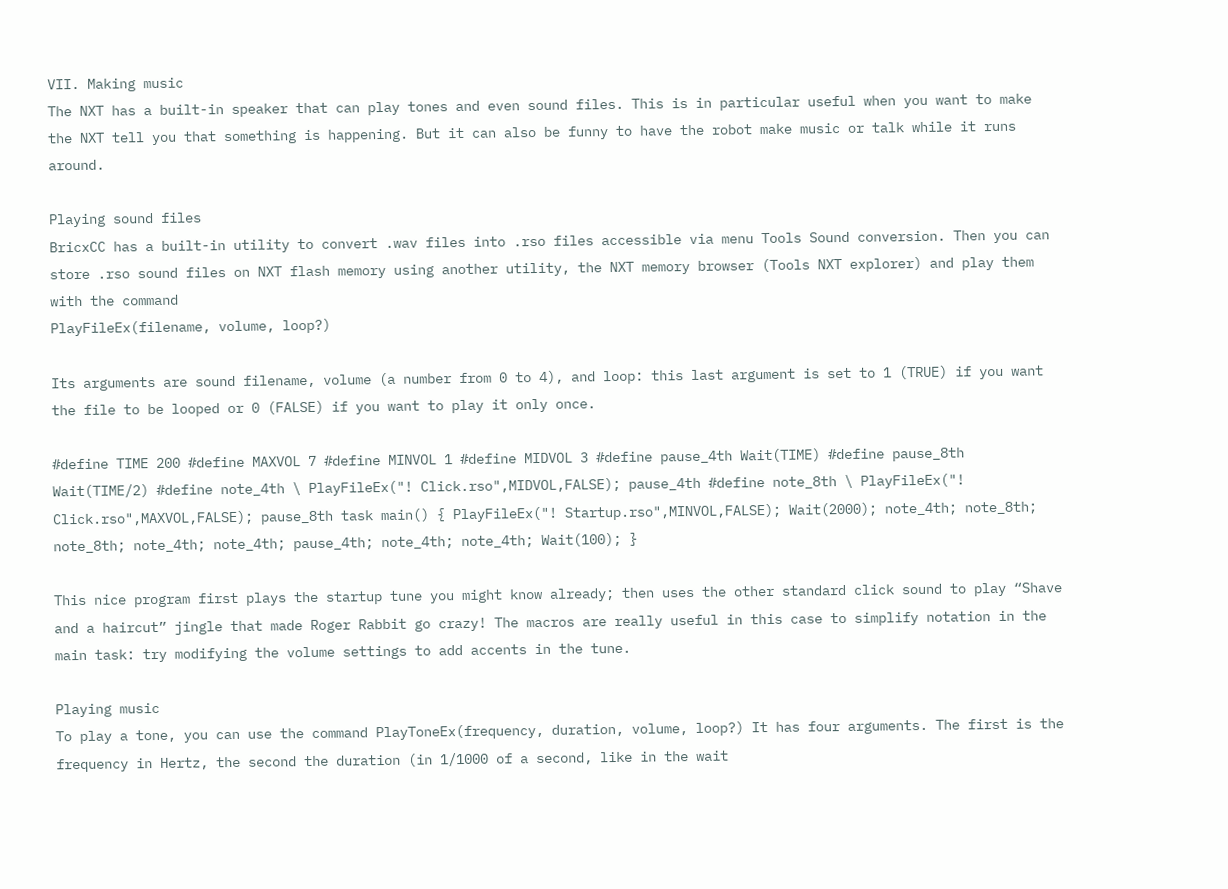VII. Making music
The NXT has a built-in speaker that can play tones and even sound files. This is in particular useful when you want to make the NXT tell you that something is happening. But it can also be funny to have the robot make music or talk while it runs around.

Playing sound files
BricxCC has a built-in utility to convert .wav files into .rso files accessible via menu Tools Sound conversion. Then you can store .rso sound files on NXT flash memory using another utility, the NXT memory browser (Tools NXT explorer) and play them with the command
PlayFileEx(filename, volume, loop?)

Its arguments are sound filename, volume (a number from 0 to 4), and loop: this last argument is set to 1 (TRUE) if you want the file to be looped or 0 (FALSE) if you want to play it only once.

#define TIME 200 #define MAXVOL 7 #define MINVOL 1 #define MIDVOL 3 #define pause_4th Wait(TIME) #define pause_8th Wait(TIME/2) #define note_4th \ PlayFileEx("! Click.rso",MIDVOL,FALSE); pause_4th #define note_8th \ PlayFileEx("! Click.rso",MAXVOL,FALSE); pause_8th task main() { PlayFileEx("! Startup.rso",MINVOL,FALSE); Wait(2000); note_4th; note_8th; note_8th; note_4th; note_4th; pause_4th; note_4th; note_4th; Wait(100); }

This nice program first plays the startup tune you might know already; then uses the other standard click sound to play “Shave and a haircut” jingle that made Roger Rabbit go crazy! The macros are really useful in this case to simplify notation in the main task: try modifying the volume settings to add accents in the tune.

Playing music
To play a tone, you can use the command PlayToneEx(frequency, duration, volume, loop?) It has four arguments. The first is the frequency in Hertz, the second the duration (in 1/1000 of a second, like in the wait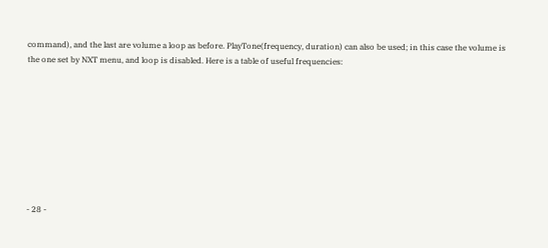command), and the last are volume a loop as before. PlayTone(frequency, duration) can also be used; in this case the volume is the one set by NXT menu, and loop is disabled. Here is a table of useful frequencies:









- 28 -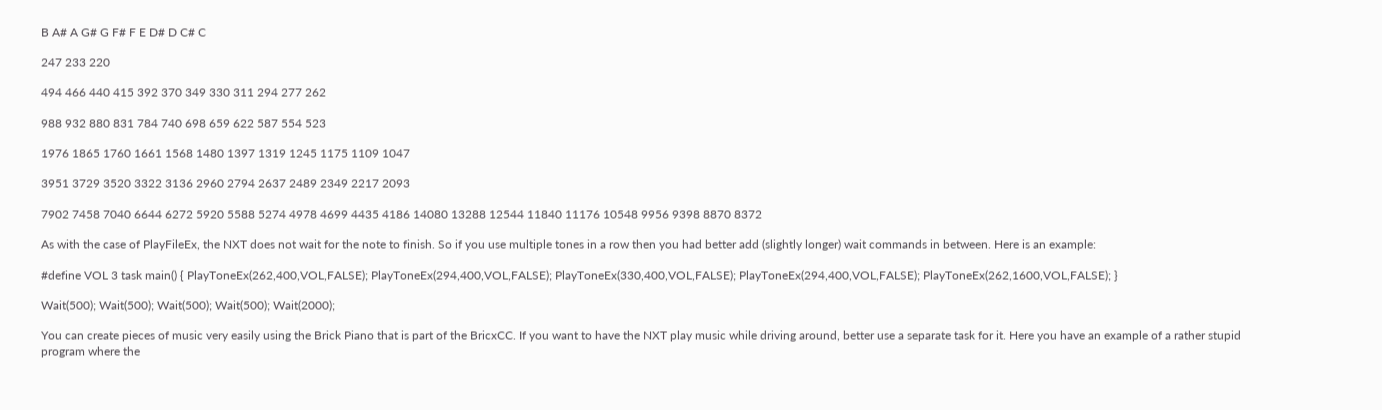B A# A G# G F# F E D# D C# C

247 233 220

494 466 440 415 392 370 349 330 311 294 277 262

988 932 880 831 784 740 698 659 622 587 554 523

1976 1865 1760 1661 1568 1480 1397 1319 1245 1175 1109 1047

3951 3729 3520 3322 3136 2960 2794 2637 2489 2349 2217 2093

7902 7458 7040 6644 6272 5920 5588 5274 4978 4699 4435 4186 14080 13288 12544 11840 11176 10548 9956 9398 8870 8372

As with the case of PlayFileEx, the NXT does not wait for the note to finish. So if you use multiple tones in a row then you had better add (slightly longer) wait commands in between. Here is an example:

#define VOL 3 task main() { PlayToneEx(262,400,VOL,FALSE); PlayToneEx(294,400,VOL,FALSE); PlayToneEx(330,400,VOL,FALSE); PlayToneEx(294,400,VOL,FALSE); PlayToneEx(262,1600,VOL,FALSE); }

Wait(500); Wait(500); Wait(500); Wait(500); Wait(2000);

You can create pieces of music very easily using the Brick Piano that is part of the BricxCC. If you want to have the NXT play music while driving around, better use a separate task for it. Here you have an example of a rather stupid program where the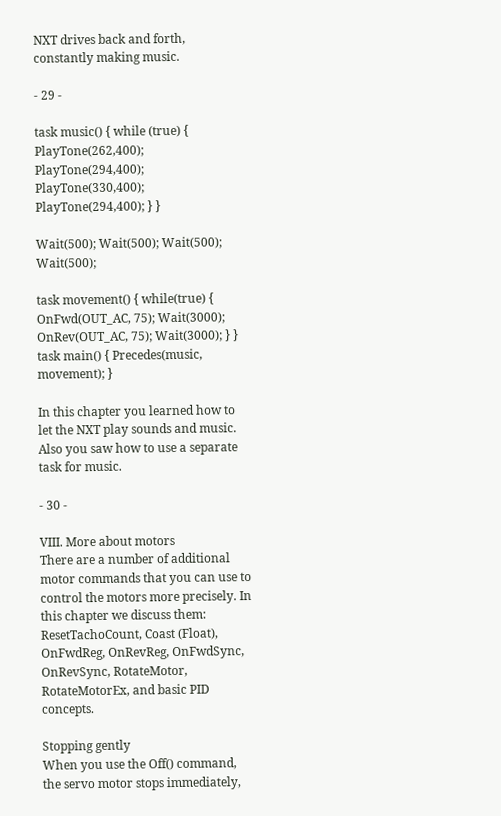NXT drives back and forth, constantly making music.

- 29 -

task music() { while (true) { PlayTone(262,400); PlayTone(294,400); PlayTone(330,400); PlayTone(294,400); } }

Wait(500); Wait(500); Wait(500); Wait(500);

task movement() { while(true) { OnFwd(OUT_AC, 75); Wait(3000); OnRev(OUT_AC, 75); Wait(3000); } } task main() { Precedes(music, movement); }

In this chapter you learned how to let the NXT play sounds and music. Also you saw how to use a separate task for music.

- 30 -

VIII. More about motors
There are a number of additional motor commands that you can use to control the motors more precisely. In this chapter we discuss them: ResetTachoCount, Coast (Float), OnFwdReg, OnRevReg, OnFwdSync, OnRevSync, RotateMotor, RotateMotorEx, and basic PID concepts.

Stopping gently
When you use the Off() command, the servo motor stops immediately,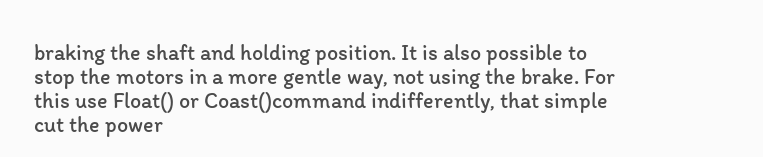braking the shaft and holding position. It is also possible to stop the motors in a more gentle way, not using the brake. For this use Float() or Coast()command indifferently, that simple cut the power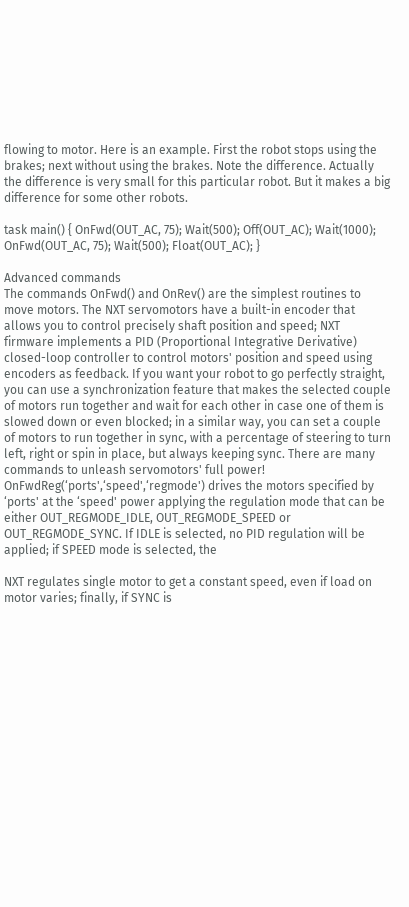flowing to motor. Here is an example. First the robot stops using the brakes; next without using the brakes. Note the difference. Actually the difference is very small for this particular robot. But it makes a big difference for some other robots.

task main() { OnFwd(OUT_AC, 75); Wait(500); Off(OUT_AC); Wait(1000); OnFwd(OUT_AC, 75); Wait(500); Float(OUT_AC); }

Advanced commands
The commands OnFwd() and OnRev() are the simplest routines to move motors. The NXT servomotors have a built-in encoder that allows you to control precisely shaft position and speed; NXT firmware implements a PID (Proportional Integrative Derivative) closed-loop controller to control motors' position and speed using encoders as feedback. If you want your robot to go perfectly straight, you can use a synchronization feature that makes the selected couple of motors run together and wait for each other in case one of them is slowed down or even blocked; in a similar way, you can set a couple of motors to run together in sync, with a percentage of steering to turn left, right or spin in place, but always keeping sync. There are many commands to unleash servomotors' full power!
OnFwdReg(‘ports',‘speed',‘regmode') drives the motors specified by ‘ports' at the ‘speed' power applying the regulation mode that can be either OUT_REGMODE_IDLE, OUT_REGMODE_SPEED or OUT_REGMODE_SYNC. If IDLE is selected, no PID regulation will be applied; if SPEED mode is selected, the

NXT regulates single motor to get a constant speed, even if load on motor varies; finally, if SYNC is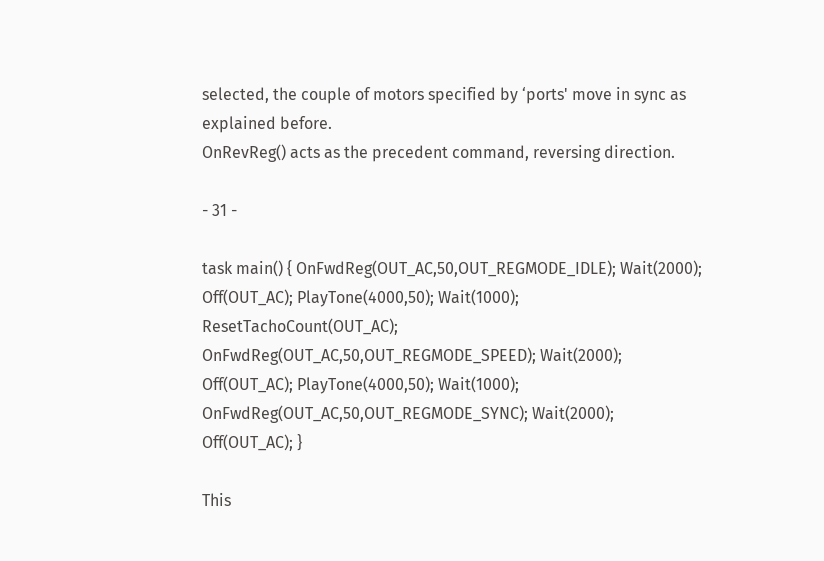selected, the couple of motors specified by ‘ports' move in sync as explained before.
OnRevReg() acts as the precedent command, reversing direction.

- 31 -

task main() { OnFwdReg(OUT_AC,50,OUT_REGMODE_IDLE); Wait(2000); Off(OUT_AC); PlayTone(4000,50); Wait(1000); ResetTachoCount(OUT_AC); OnFwdReg(OUT_AC,50,OUT_REGMODE_SPEED); Wait(2000); Off(OUT_AC); PlayTone(4000,50); Wait(1000); OnFwdReg(OUT_AC,50,OUT_REGMODE_SYNC); Wait(2000); Off(OUT_AC); }

This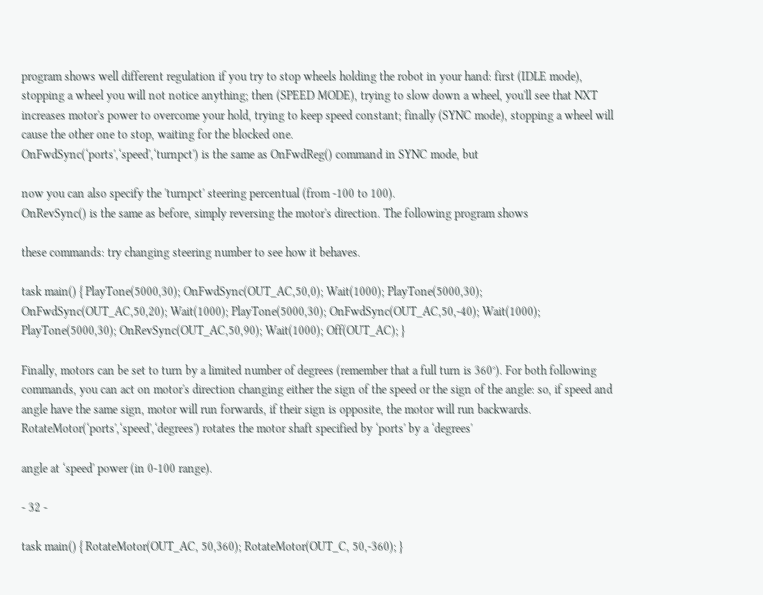program shows well different regulation if you try to stop wheels holding the robot in your hand: first (IDLE mode), stopping a wheel you will not notice anything; then (SPEED MODE), trying to slow down a wheel, you'll see that NXT increases motor's power to overcome your hold, trying to keep speed constant; finally (SYNC mode), stopping a wheel will cause the other one to stop, waiting for the blocked one.
OnFwdSync(‘ports',‘speed',‘turnpct') is the same as OnFwdReg() command in SYNC mode, but

now you can also specify the 'turnpct' steering percentual (from -100 to 100).
OnRevSync() is the same as before, simply reversing the motor's direction. The following program shows

these commands: try changing steering number to see how it behaves.

task main() { PlayTone(5000,30); OnFwdSync(OUT_AC,50,0); Wait(1000); PlayTone(5000,30); OnFwdSync(OUT_AC,50,20); Wait(1000); PlayTone(5000,30); OnFwdSync(OUT_AC,50,-40); Wait(1000); PlayTone(5000,30); OnRevSync(OUT_AC,50,90); Wait(1000); Off(OUT_AC); }

Finally, motors can be set to turn by a limited number of degrees (remember that a full turn is 360°). For both following commands, you can act on motor's direction changing either the sign of the speed or the sign of the angle: so, if speed and angle have the same sign, motor will run forwards, if their sign is opposite, the motor will run backwards.
RotateMotor(‘ports',‘speed',‘degrees') rotates the motor shaft specified by ‘ports' by a ‘degrees'

angle at ‘speed' power (in 0-100 range).

- 32 -

task main() { RotateMotor(OUT_AC, 50,360); RotateMotor(OUT_C, 50,-360); }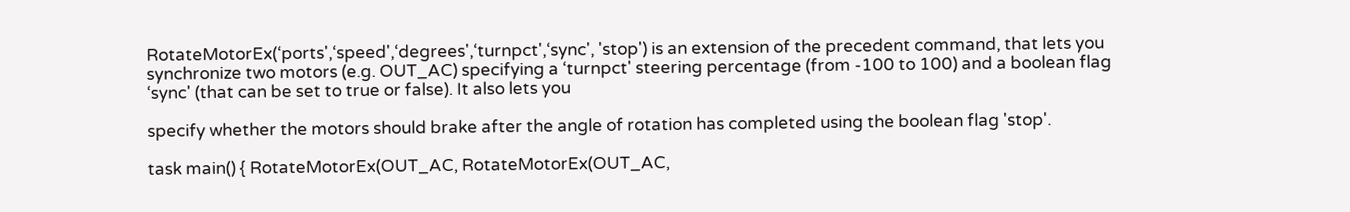RotateMotorEx(‘ports',‘speed',‘degrees',‘turnpct',‘sync', 'stop') is an extension of the precedent command, that lets you synchronize two motors (e.g. OUT_AC) specifying a ‘turnpct' steering percentage (from -100 to 100) and a boolean flag ‘sync' (that can be set to true or false). It also lets you

specify whether the motors should brake after the angle of rotation has completed using the boolean flag 'stop'.

task main() { RotateMotorEx(OUT_AC, RotateMotorEx(OUT_AC,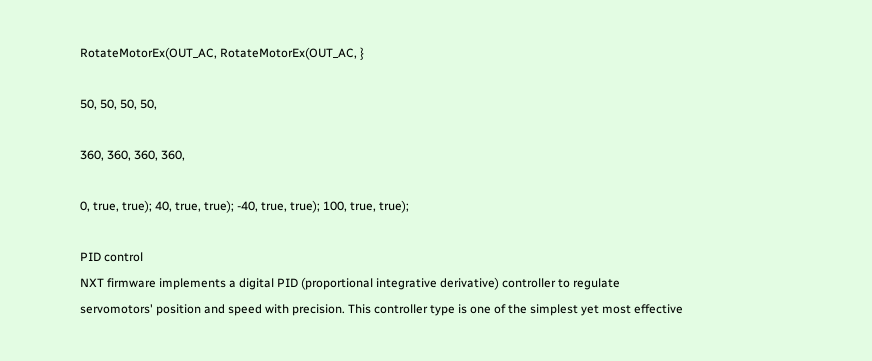RotateMotorEx(OUT_AC, RotateMotorEx(OUT_AC, }

50, 50, 50, 50,

360, 360, 360, 360,

0, true, true); 40, true, true); -40, true, true); 100, true, true);

PID control
NXT firmware implements a digital PID (proportional integrative derivative) controller to regulate servomotors' position and speed with precision. This controller type is one of the simplest yet most effective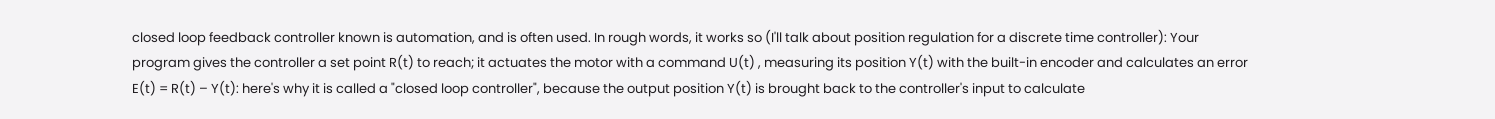closed loop feedback controller known is automation, and is often used. In rough words, it works so (I'll talk about position regulation for a discrete time controller): Your program gives the controller a set point R(t) to reach; it actuates the motor with a command U(t) , measuring its position Y(t) with the built-in encoder and calculates an error E(t) = R(t) – Y(t): here's why it is called a "closed loop controller", because the output position Y(t) is brought back to the controller's input to calculate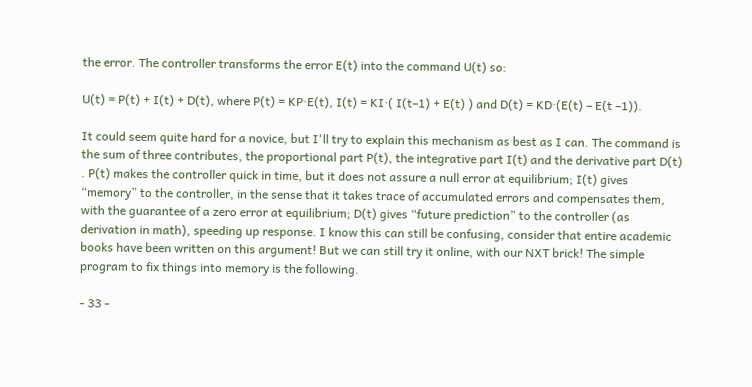the error. The controller transforms the error E(t) into the command U(t) so:

U(t) = P(t) + I(t) + D(t), where P(t) = KP·E(t), I(t) = KI·( I(t–1) + E(t) ) and D(t) = KD·(E(t) – E(t –1)).

It could seem quite hard for a novice, but I'll try to explain this mechanism as best as I can. The command is the sum of three contributes, the proportional part P(t), the integrative part I(t) and the derivative part D(t) . P(t) makes the controller quick in time, but it does not assure a null error at equilibrium; I(t) gives “memory” to the controller, in the sense that it takes trace of accumulated errors and compensates them, with the guarantee of a zero error at equilibrium; D(t) gives “future prediction” to the controller (as derivation in math), speeding up response. I know this can still be confusing, consider that entire academic books have been written on this argument! But we can still try it online, with our NXT brick! The simple program to fix things into memory is the following.

- 33 -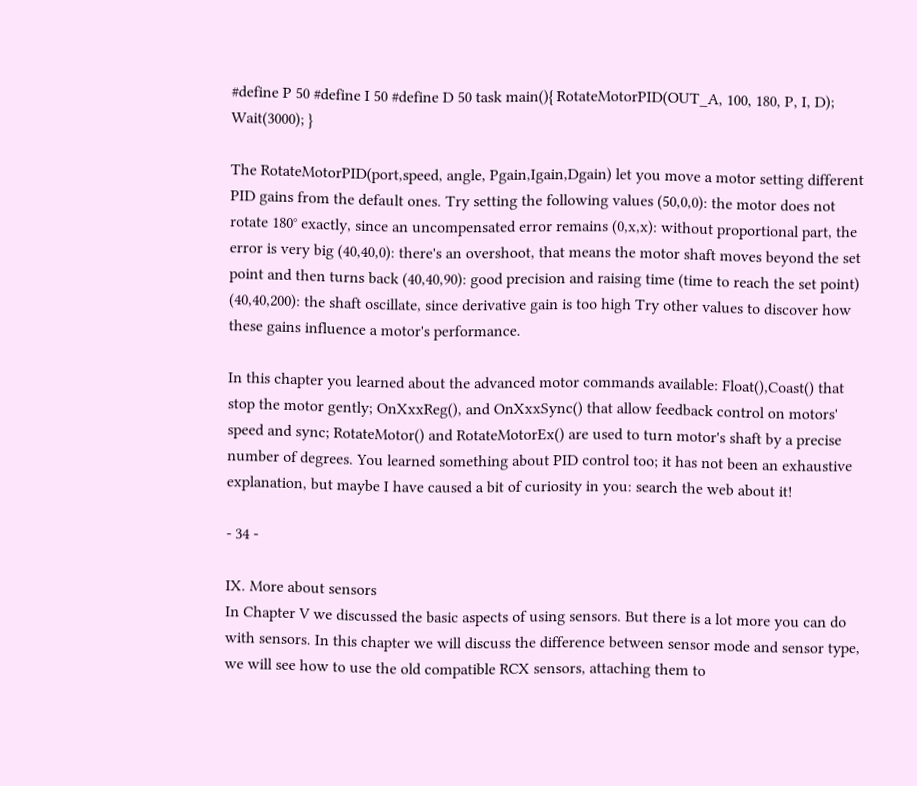#define P 50 #define I 50 #define D 50 task main(){ RotateMotorPID(OUT_A, 100, 180, P, I, D); Wait(3000); }

The RotateMotorPID(port,speed, angle, Pgain,Igain,Dgain) let you move a motor setting different PID gains from the default ones. Try setting the following values (50,0,0): the motor does not rotate 180° exactly, since an uncompensated error remains (0,x,x): without proportional part, the error is very big (40,40,0): there's an overshoot, that means the motor shaft moves beyond the set point and then turns back (40,40,90): good precision and raising time (time to reach the set point) (40,40,200): the shaft oscillate, since derivative gain is too high Try other values to discover how these gains influence a motor's performance.

In this chapter you learned about the advanced motor commands available: Float(),Coast() that stop the motor gently; OnXxxReg(), and OnXxxSync() that allow feedback control on motors' speed and sync; RotateMotor() and RotateMotorEx() are used to turn motor's shaft by a precise number of degrees. You learned something about PID control too; it has not been an exhaustive explanation, but maybe I have caused a bit of curiosity in you: search the web about it!

- 34 -

IX. More about sensors
In Chapter V we discussed the basic aspects of using sensors. But there is a lot more you can do with sensors. In this chapter we will discuss the difference between sensor mode and sensor type, we will see how to use the old compatible RCX sensors, attaching them to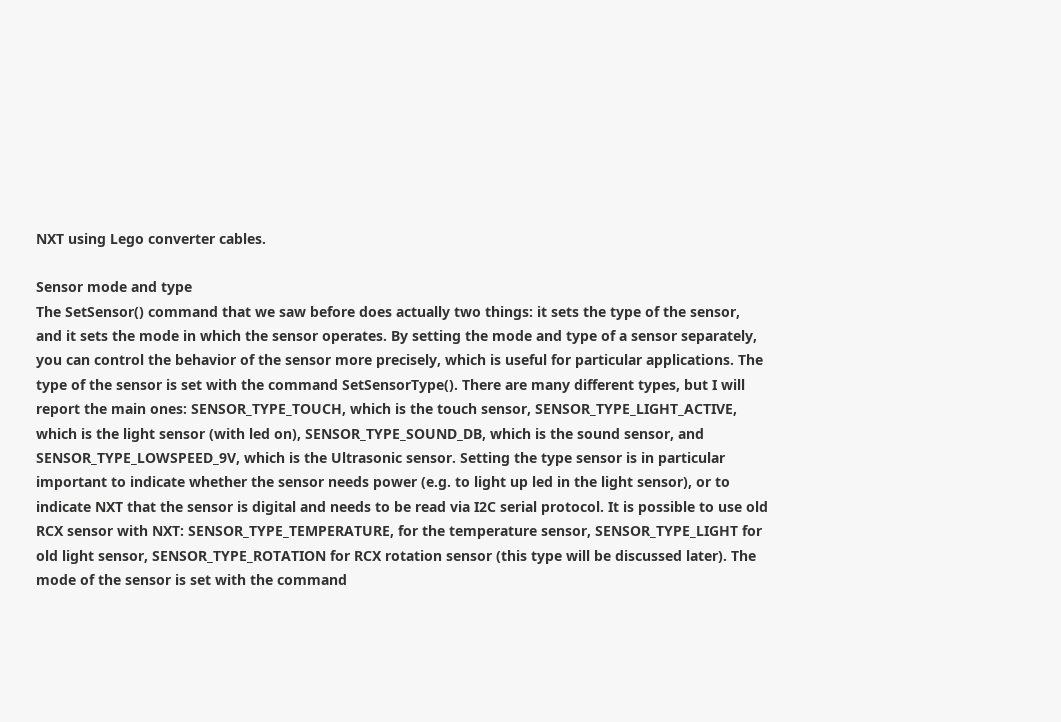NXT using Lego converter cables.

Sensor mode and type
The SetSensor() command that we saw before does actually two things: it sets the type of the sensor, and it sets the mode in which the sensor operates. By setting the mode and type of a sensor separately, you can control the behavior of the sensor more precisely, which is useful for particular applications. The type of the sensor is set with the command SetSensorType(). There are many different types, but I will report the main ones: SENSOR_TYPE_TOUCH, which is the touch sensor, SENSOR_TYPE_LIGHT_ACTIVE, which is the light sensor (with led on), SENSOR_TYPE_SOUND_DB, which is the sound sensor, and SENSOR_TYPE_LOWSPEED_9V, which is the Ultrasonic sensor. Setting the type sensor is in particular important to indicate whether the sensor needs power (e.g. to light up led in the light sensor), or to indicate NXT that the sensor is digital and needs to be read via I2C serial protocol. It is possible to use old RCX sensor with NXT: SENSOR_TYPE_TEMPERATURE, for the temperature sensor, SENSOR_TYPE_LIGHT for old light sensor, SENSOR_TYPE_ROTATION for RCX rotation sensor (this type will be discussed later). The mode of the sensor is set with the command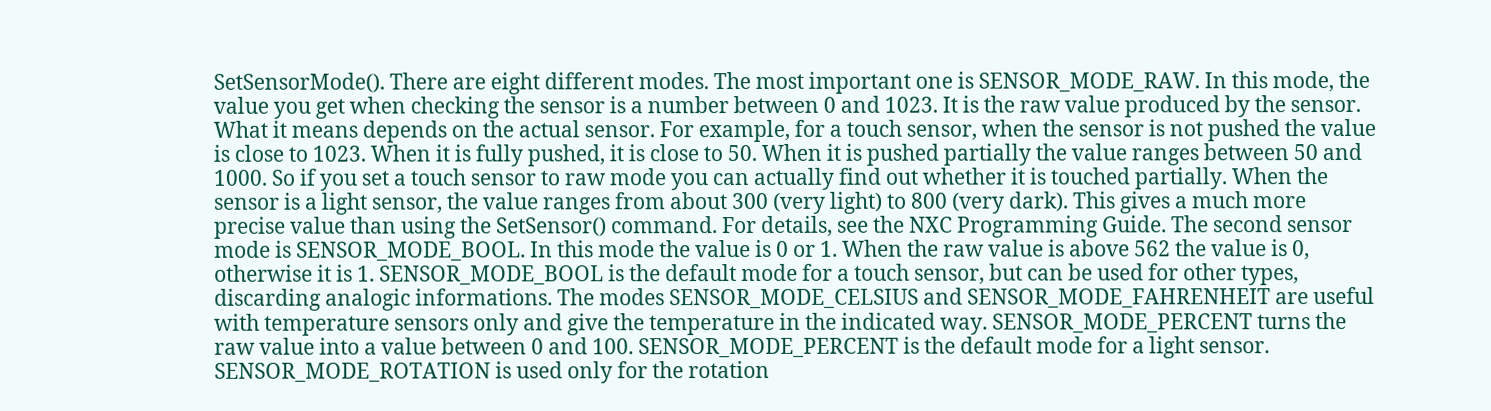SetSensorMode(). There are eight different modes. The most important one is SENSOR_MODE_RAW. In this mode, the value you get when checking the sensor is a number between 0 and 1023. It is the raw value produced by the sensor. What it means depends on the actual sensor. For example, for a touch sensor, when the sensor is not pushed the value is close to 1023. When it is fully pushed, it is close to 50. When it is pushed partially the value ranges between 50 and 1000. So if you set a touch sensor to raw mode you can actually find out whether it is touched partially. When the sensor is a light sensor, the value ranges from about 300 (very light) to 800 (very dark). This gives a much more precise value than using the SetSensor() command. For details, see the NXC Programming Guide. The second sensor mode is SENSOR_MODE_BOOL. In this mode the value is 0 or 1. When the raw value is above 562 the value is 0, otherwise it is 1. SENSOR_MODE_BOOL is the default mode for a touch sensor, but can be used for other types, discarding analogic informations. The modes SENSOR_MODE_CELSIUS and SENSOR_MODE_FAHRENHEIT are useful with temperature sensors only and give the temperature in the indicated way. SENSOR_MODE_PERCENT turns the raw value into a value between 0 and 100. SENSOR_MODE_PERCENT is the default mode for a light sensor. SENSOR_MODE_ROTATION is used only for the rotation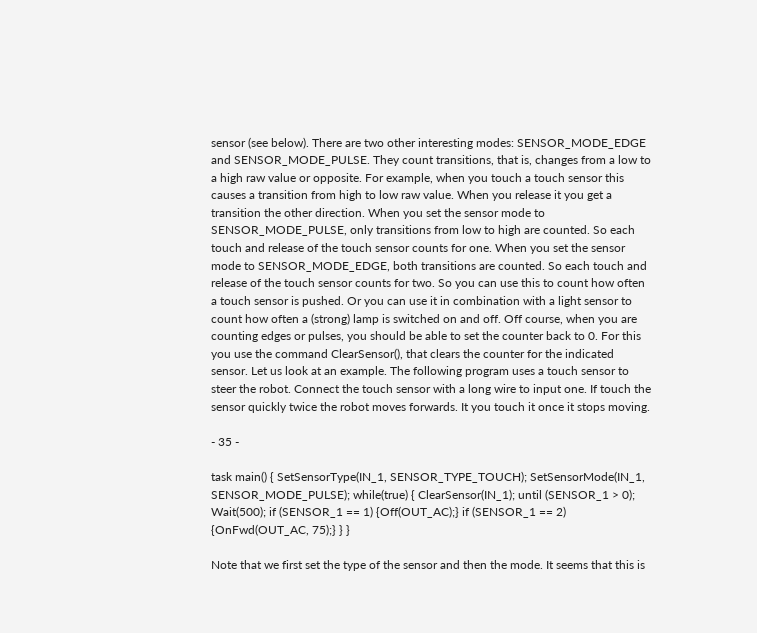sensor (see below). There are two other interesting modes: SENSOR_MODE_EDGE and SENSOR_MODE_PULSE. They count transitions, that is, changes from a low to a high raw value or opposite. For example, when you touch a touch sensor this causes a transition from high to low raw value. When you release it you get a transition the other direction. When you set the sensor mode to SENSOR_MODE_PULSE, only transitions from low to high are counted. So each touch and release of the touch sensor counts for one. When you set the sensor mode to SENSOR_MODE_EDGE, both transitions are counted. So each touch and release of the touch sensor counts for two. So you can use this to count how often a touch sensor is pushed. Or you can use it in combination with a light sensor to count how often a (strong) lamp is switched on and off. Off course, when you are counting edges or pulses, you should be able to set the counter back to 0. For this you use the command ClearSensor(), that clears the counter for the indicated sensor. Let us look at an example. The following program uses a touch sensor to steer the robot. Connect the touch sensor with a long wire to input one. If touch the sensor quickly twice the robot moves forwards. It you touch it once it stops moving.

- 35 -

task main() { SetSensorType(IN_1, SENSOR_TYPE_TOUCH); SetSensorMode(IN_1, SENSOR_MODE_PULSE); while(true) { ClearSensor(IN_1); until (SENSOR_1 > 0); Wait(500); if (SENSOR_1 == 1) {Off(OUT_AC);} if (SENSOR_1 == 2) {OnFwd(OUT_AC, 75);} } }

Note that we first set the type of the sensor and then the mode. It seems that this is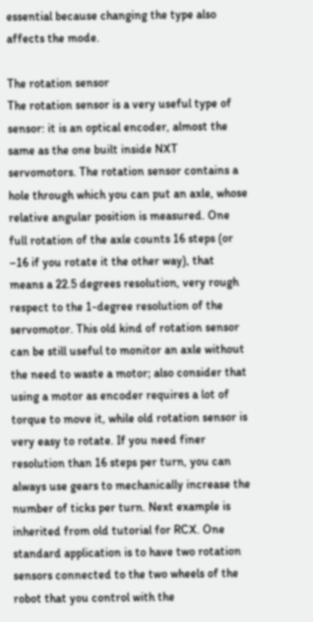essential because changing the type also affects the mode.

The rotation sensor
The rotation sensor is a very useful type of sensor: it is an optical encoder, almost the same as the one built inside NXT servomotors. The rotation sensor contains a hole through which you can put an axle, whose relative angular position is measured. One full rotation of the axle counts 16 steps (or –16 if you rotate it the other way), that means a 22.5 degrees resolution, very rough respect to the 1-degree resolution of the servomotor. This old kind of rotation sensor can be still useful to monitor an axle without the need to waste a motor; also consider that using a motor as encoder requires a lot of torque to move it, while old rotation sensor is very easy to rotate. If you need finer resolution than 16 steps per turn, you can always use gears to mechanically increase the number of ticks per turn. Next example is inherited from old tutorial for RCX. One standard application is to have two rotation sensors connected to the two wheels of the robot that you control with the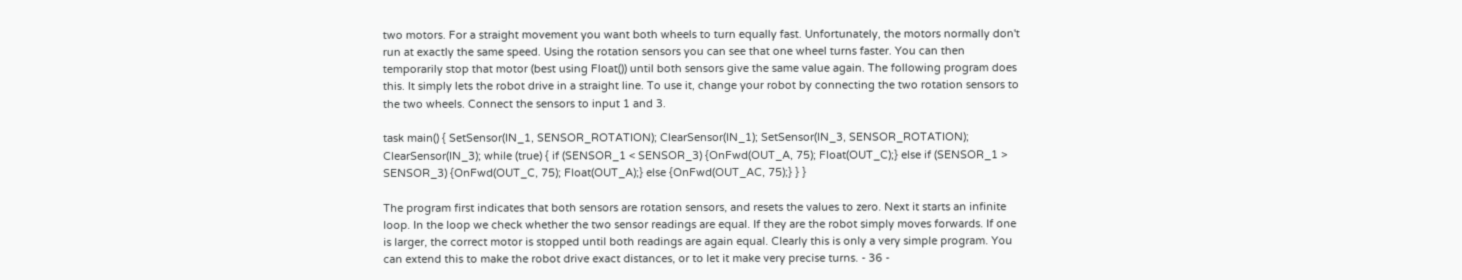two motors. For a straight movement you want both wheels to turn equally fast. Unfortunately, the motors normally don't run at exactly the same speed. Using the rotation sensors you can see that one wheel turns faster. You can then temporarily stop that motor (best using Float()) until both sensors give the same value again. The following program does this. It simply lets the robot drive in a straight line. To use it, change your robot by connecting the two rotation sensors to the two wheels. Connect the sensors to input 1 and 3.

task main() { SetSensor(IN_1, SENSOR_ROTATION); ClearSensor(IN_1); SetSensor(IN_3, SENSOR_ROTATION); ClearSensor(IN_3); while (true) { if (SENSOR_1 < SENSOR_3) {OnFwd(OUT_A, 75); Float(OUT_C);} else if (SENSOR_1 > SENSOR_3) {OnFwd(OUT_C, 75); Float(OUT_A);} else {OnFwd(OUT_AC, 75);} } }

The program first indicates that both sensors are rotation sensors, and resets the values to zero. Next it starts an infinite loop. In the loop we check whether the two sensor readings are equal. If they are the robot simply moves forwards. If one is larger, the correct motor is stopped until both readings are again equal. Clearly this is only a very simple program. You can extend this to make the robot drive exact distances, or to let it make very precise turns. - 36 -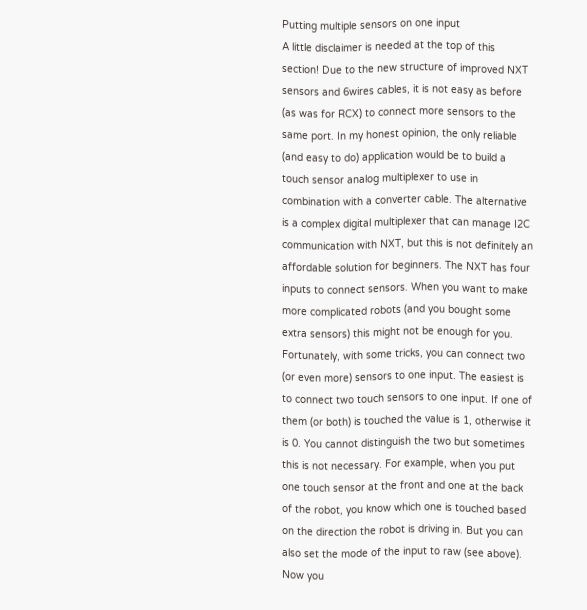Putting multiple sensors on one input
A little disclaimer is needed at the top of this section! Due to the new structure of improved NXT sensors and 6wires cables, it is not easy as before (as was for RCX) to connect more sensors to the same port. In my honest opinion, the only reliable (and easy to do) application would be to build a touch sensor analog multiplexer to use in combination with a converter cable. The alternative is a complex digital multiplexer that can manage I2C communication with NXT, but this is not definitely an affordable solution for beginners. The NXT has four inputs to connect sensors. When you want to make more complicated robots (and you bought some extra sensors) this might not be enough for you. Fortunately, with some tricks, you can connect two (or even more) sensors to one input. The easiest is to connect two touch sensors to one input. If one of them (or both) is touched the value is 1, otherwise it is 0. You cannot distinguish the two but sometimes this is not necessary. For example, when you put one touch sensor at the front and one at the back of the robot, you know which one is touched based on the direction the robot is driving in. But you can also set the mode of the input to raw (see above). Now you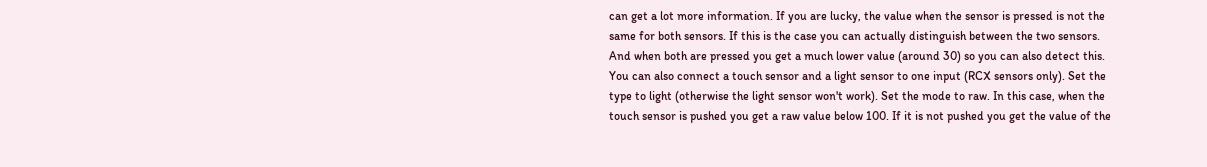can get a lot more information. If you are lucky, the value when the sensor is pressed is not the same for both sensors. If this is the case you can actually distinguish between the two sensors. And when both are pressed you get a much lower value (around 30) so you can also detect this. You can also connect a touch sensor and a light sensor to one input (RCX sensors only). Set the type to light (otherwise the light sensor won't work). Set the mode to raw. In this case, when the touch sensor is pushed you get a raw value below 100. If it is not pushed you get the value of the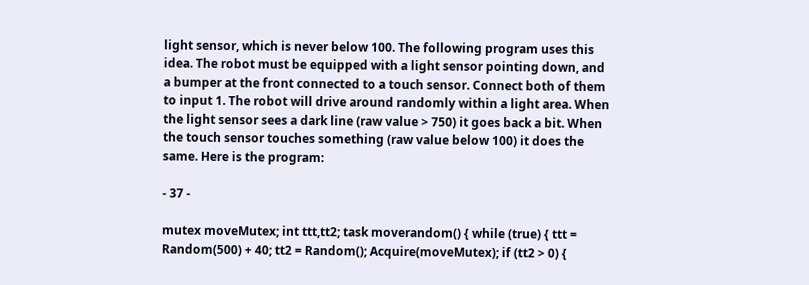light sensor, which is never below 100. The following program uses this idea. The robot must be equipped with a light sensor pointing down, and a bumper at the front connected to a touch sensor. Connect both of them to input 1. The robot will drive around randomly within a light area. When the light sensor sees a dark line (raw value > 750) it goes back a bit. When the touch sensor touches something (raw value below 100) it does the same. Here is the program:

- 37 -

mutex moveMutex; int ttt,tt2; task moverandom() { while (true) { ttt = Random(500) + 40; tt2 = Random(); Acquire(moveMutex); if (tt2 > 0) {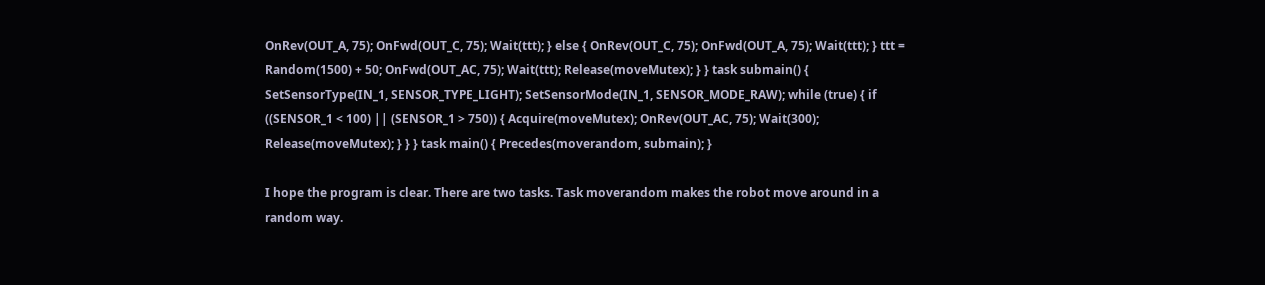OnRev(OUT_A, 75); OnFwd(OUT_C, 75); Wait(ttt); } else { OnRev(OUT_C, 75); OnFwd(OUT_A, 75); Wait(ttt); } ttt = Random(1500) + 50; OnFwd(OUT_AC, 75); Wait(ttt); Release(moveMutex); } } task submain() { SetSensorType(IN_1, SENSOR_TYPE_LIGHT); SetSensorMode(IN_1, SENSOR_MODE_RAW); while (true) { if ((SENSOR_1 < 100) || (SENSOR_1 > 750)) { Acquire(moveMutex); OnRev(OUT_AC, 75); Wait(300); Release(moveMutex); } } } task main() { Precedes(moverandom, submain); }

I hope the program is clear. There are two tasks. Task moverandom makes the robot move around in a random way.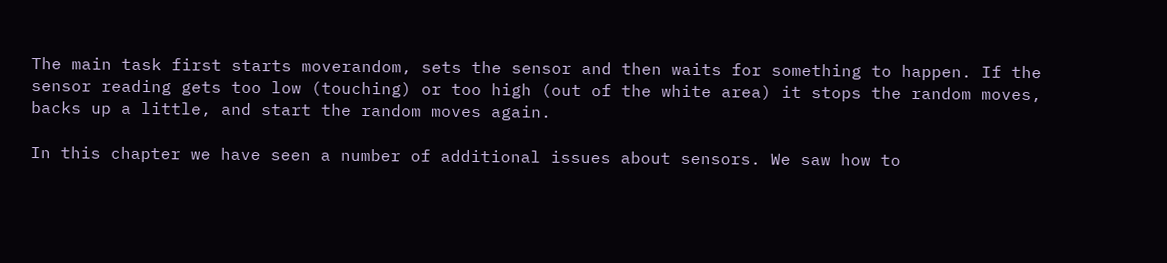The main task first starts moverandom, sets the sensor and then waits for something to happen. If the sensor reading gets too low (touching) or too high (out of the white area) it stops the random moves, backs up a little, and start the random moves again.

In this chapter we have seen a number of additional issues about sensors. We saw how to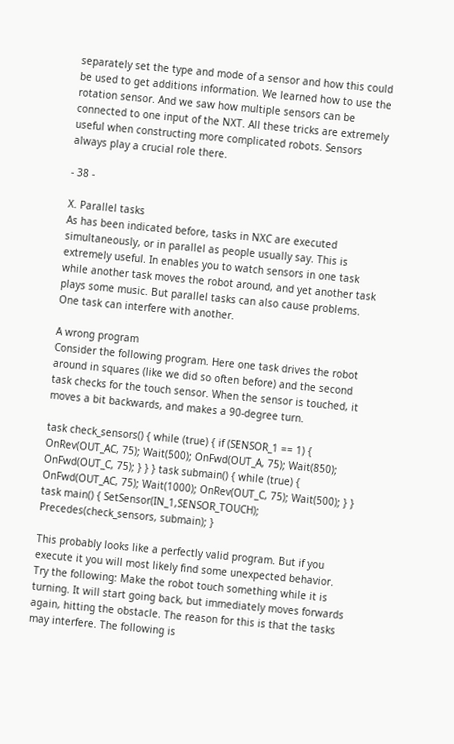separately set the type and mode of a sensor and how this could be used to get additions information. We learned how to use the rotation sensor. And we saw how multiple sensors can be connected to one input of the NXT. All these tricks are extremely useful when constructing more complicated robots. Sensors always play a crucial role there.

- 38 -

X. Parallel tasks
As has been indicated before, tasks in NXC are executed simultaneously, or in parallel as people usually say. This is extremely useful. In enables you to watch sensors in one task while another task moves the robot around, and yet another task plays some music. But parallel tasks can also cause problems. One task can interfere with another.

A wrong program
Consider the following program. Here one task drives the robot around in squares (like we did so often before) and the second task checks for the touch sensor. When the sensor is touched, it moves a bit backwards, and makes a 90-degree turn.

task check_sensors() { while (true) { if (SENSOR_1 == 1) { OnRev(OUT_AC, 75); Wait(500); OnFwd(OUT_A, 75); Wait(850); OnFwd(OUT_C, 75); } } } task submain() { while (true) { OnFwd(OUT_AC, 75); Wait(1000); OnRev(OUT_C, 75); Wait(500); } } task main() { SetSensor(IN_1,SENSOR_TOUCH); Precedes(check_sensors, submain); }

This probably looks like a perfectly valid program. But if you execute it you will most likely find some unexpected behavior. Try the following: Make the robot touch something while it is turning. It will start going back, but immediately moves forwards again, hitting the obstacle. The reason for this is that the tasks may interfere. The following is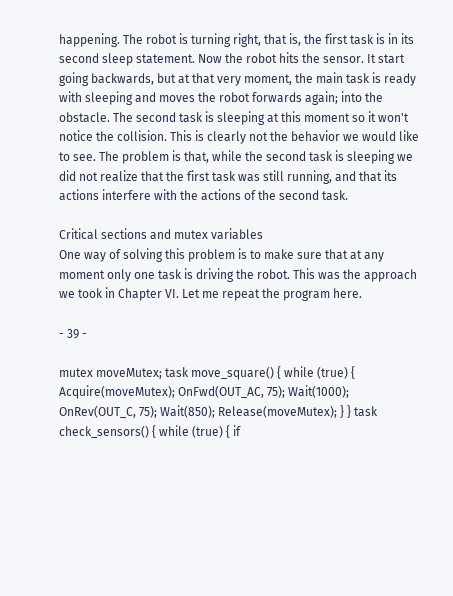happening. The robot is turning right, that is, the first task is in its second sleep statement. Now the robot hits the sensor. It start going backwards, but at that very moment, the main task is ready with sleeping and moves the robot forwards again; into the obstacle. The second task is sleeping at this moment so it won't notice the collision. This is clearly not the behavior we would like to see. The problem is that, while the second task is sleeping we did not realize that the first task was still running, and that its actions interfere with the actions of the second task.

Critical sections and mutex variables
One way of solving this problem is to make sure that at any moment only one task is driving the robot. This was the approach we took in Chapter VI. Let me repeat the program here.

- 39 -

mutex moveMutex; task move_square() { while (true) { Acquire(moveMutex); OnFwd(OUT_AC, 75); Wait(1000); OnRev(OUT_C, 75); Wait(850); Release(moveMutex); } } task check_sensors() { while (true) { if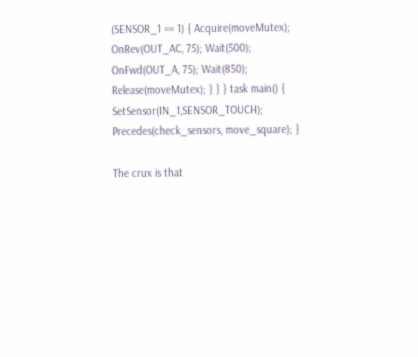(SENSOR_1 == 1) { Acquire(moveMutex); OnRev(OUT_AC, 75); Wait(500); OnFwd(OUT_A, 75); Wait(850); Release(moveMutex); } } } task main() { SetSensor(IN_1,SENSOR_TOUCH); Precedes(check_sensors, move_square); }

The crux is that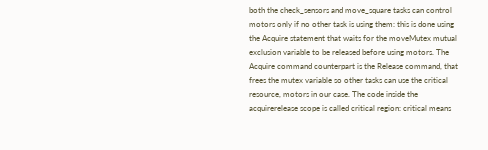both the check_sensors and move_square tasks can control motors only if no other task is using them: this is done using the Acquire statement that waits for the moveMutex mutual exclusion variable to be released before using motors. The Acquire command counterpart is the Release command, that frees the mutex variable so other tasks can use the critical resource, motors in our case. The code inside the acquirerelease scope is called critical region: critical means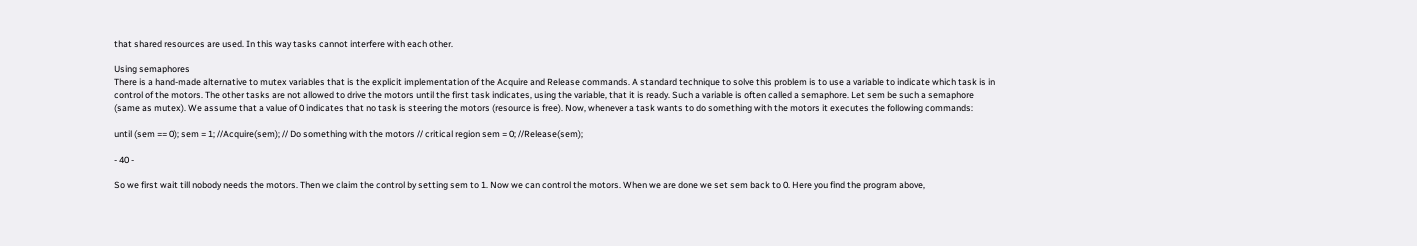that shared resources are used. In this way tasks cannot interfere with each other.

Using semaphores
There is a hand-made alternative to mutex variables that is the explicit implementation of the Acquire and Release commands. A standard technique to solve this problem is to use a variable to indicate which task is in control of the motors. The other tasks are not allowed to drive the motors until the first task indicates, using the variable, that it is ready. Such a variable is often called a semaphore. Let sem be such a semaphore (same as mutex). We assume that a value of 0 indicates that no task is steering the motors (resource is free). Now, whenever a task wants to do something with the motors it executes the following commands:

until (sem == 0); sem = 1; //Acquire(sem); // Do something with the motors // critical region sem = 0; //Release(sem);

- 40 -

So we first wait till nobody needs the motors. Then we claim the control by setting sem to 1. Now we can control the motors. When we are done we set sem back to 0. Here you find the program above,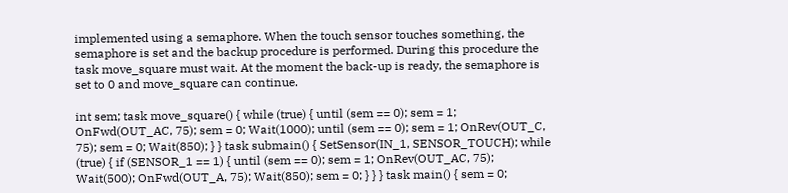implemented using a semaphore. When the touch sensor touches something, the semaphore is set and the backup procedure is performed. During this procedure the task move_square must wait. At the moment the back-up is ready, the semaphore is set to 0 and move_square can continue.

int sem; task move_square() { while (true) { until (sem == 0); sem = 1; OnFwd(OUT_AC, 75); sem = 0; Wait(1000); until (sem == 0); sem = 1; OnRev(OUT_C, 75); sem = 0; Wait(850); } } task submain() { SetSensor(IN_1, SENSOR_TOUCH); while (true) { if (SENSOR_1 == 1) { until (sem == 0); sem = 1; OnRev(OUT_AC, 75); Wait(500); OnFwd(OUT_A, 75); Wait(850); sem = 0; } } } task main() { sem = 0;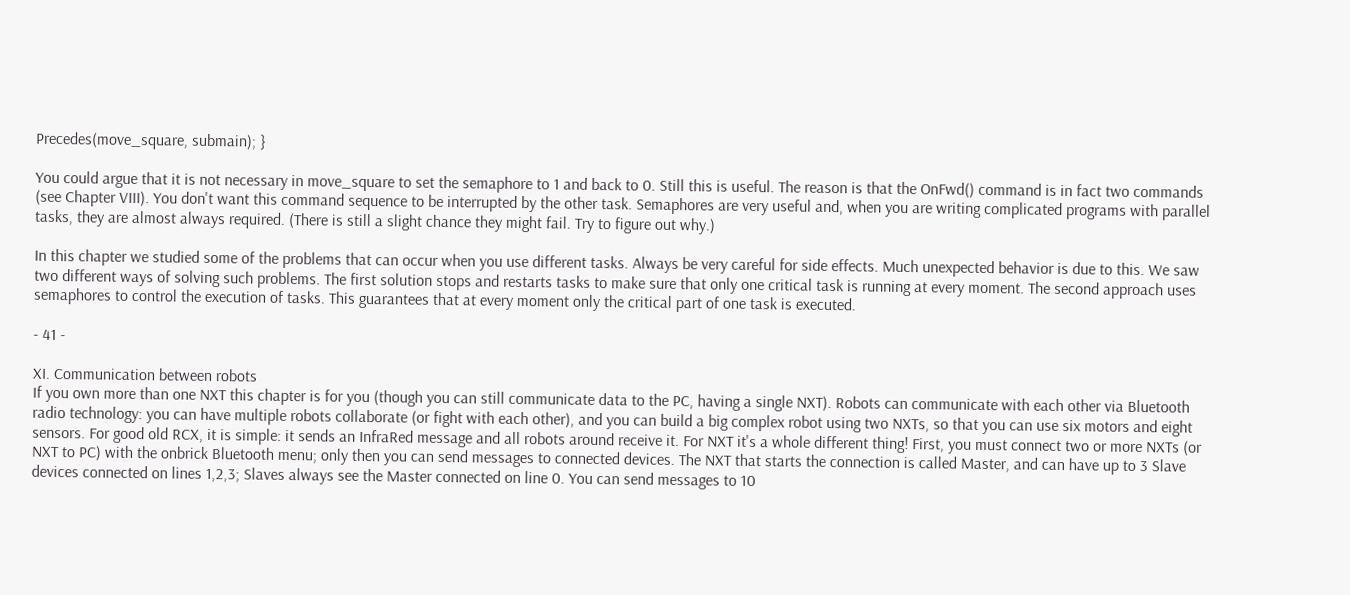Precedes(move_square, submain); }

You could argue that it is not necessary in move_square to set the semaphore to 1 and back to 0. Still this is useful. The reason is that the OnFwd() command is in fact two commands (see Chapter VIII). You don't want this command sequence to be interrupted by the other task. Semaphores are very useful and, when you are writing complicated programs with parallel tasks, they are almost always required. (There is still a slight chance they might fail. Try to figure out why.)

In this chapter we studied some of the problems that can occur when you use different tasks. Always be very careful for side effects. Much unexpected behavior is due to this. We saw two different ways of solving such problems. The first solution stops and restarts tasks to make sure that only one critical task is running at every moment. The second approach uses semaphores to control the execution of tasks. This guarantees that at every moment only the critical part of one task is executed.

- 41 -

XI. Communication between robots
If you own more than one NXT this chapter is for you (though you can still communicate data to the PC, having a single NXT). Robots can communicate with each other via Bluetooth radio technology: you can have multiple robots collaborate (or fight with each other), and you can build a big complex robot using two NXTs, so that you can use six motors and eight sensors. For good old RCX, it is simple: it sends an InfraRed message and all robots around receive it. For NXT it's a whole different thing! First, you must connect two or more NXTs (or NXT to PC) with the onbrick Bluetooth menu; only then you can send messages to connected devices. The NXT that starts the connection is called Master, and can have up to 3 Slave devices connected on lines 1,2,3; Slaves always see the Master connected on line 0. You can send messages to 10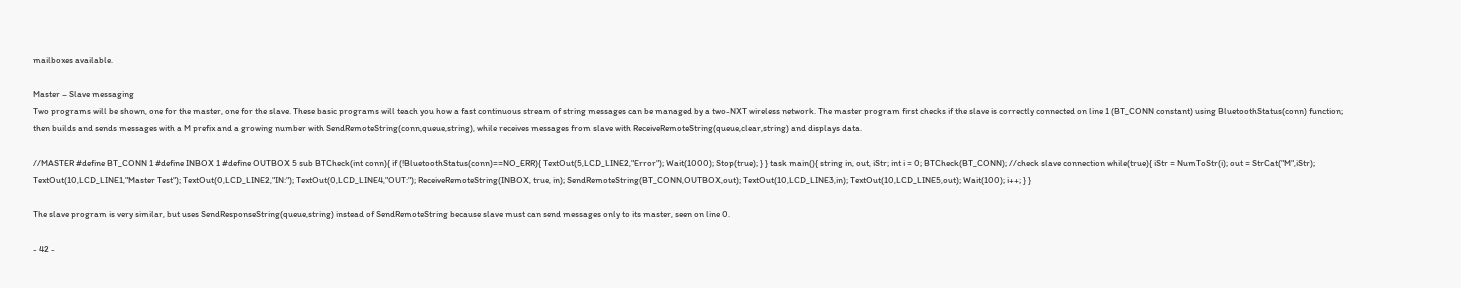mailboxes available.

Master – Slave messaging
Two programs will be shown, one for the master, one for the slave. These basic programs will teach you how a fast continuous stream of string messages can be managed by a two-NXT wireless network. The master program first checks if the slave is correctly connected on line 1 (BT_CONN constant) using BluetoothStatus(conn) function; then builds and sends messages with a M prefix and a growing number with SendRemoteString(conn,queue,string), while receives messages from slave with ReceiveRemoteString(queue,clear,string) and displays data.

//MASTER #define BT_CONN 1 #define INBOX 1 #define OUTBOX 5 sub BTCheck(int conn){ if (!BluetoothStatus(conn)==NO_ERR){ TextOut(5,LCD_LINE2,"Error"); Wait(1000); Stop(true); } } task main(){ string in, out, iStr; int i = 0; BTCheck(BT_CONN); //check slave connection while(true){ iStr = NumToStr(i); out = StrCat("M",iStr); TextOut(10,LCD_LINE1,"Master Test"); TextOut(0,LCD_LINE2,"IN:"); TextOut(0,LCD_LINE4,"OUT:"); ReceiveRemoteString(INBOX, true, in); SendRemoteString(BT_CONN,OUTBOX,out); TextOut(10,LCD_LINE3,in); TextOut(10,LCD_LINE5,out); Wait(100); i++; } }

The slave program is very similar, but uses SendResponseString(queue,string) instead of SendRemoteString because slave must can send messages only to its master, seen on line 0.

- 42 -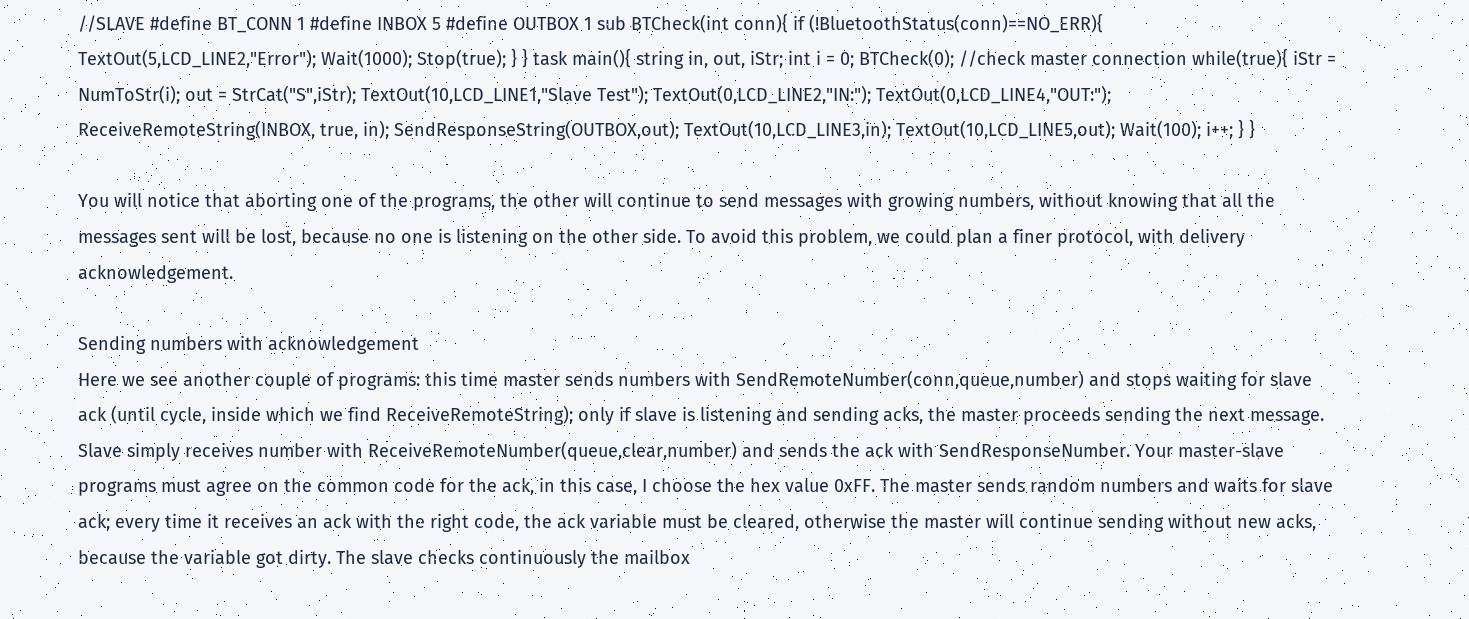//SLAVE #define BT_CONN 1 #define INBOX 5 #define OUTBOX 1 sub BTCheck(int conn){ if (!BluetoothStatus(conn)==NO_ERR){ TextOut(5,LCD_LINE2,"Error"); Wait(1000); Stop(true); } } task main(){ string in, out, iStr; int i = 0; BTCheck(0); //check master connection while(true){ iStr = NumToStr(i); out = StrCat("S",iStr); TextOut(10,LCD_LINE1,"Slave Test"); TextOut(0,LCD_LINE2,"IN:"); TextOut(0,LCD_LINE4,"OUT:"); ReceiveRemoteString(INBOX, true, in); SendResponseString(OUTBOX,out); TextOut(10,LCD_LINE3,in); TextOut(10,LCD_LINE5,out); Wait(100); i++; } }

You will notice that aborting one of the programs, the other will continue to send messages with growing numbers, without knowing that all the messages sent will be lost, because no one is listening on the other side. To avoid this problem, we could plan a finer protocol, with delivery acknowledgement.

Sending numbers with acknowledgement
Here we see another couple of programs: this time master sends numbers with SendRemoteNumber(conn,queue,number) and stops waiting for slave ack (until cycle, inside which we find ReceiveRemoteString); only if slave is listening and sending acks, the master proceeds sending the next message. Slave simply receives number with ReceiveRemoteNumber(queue,clear,number) and sends the ack with SendResponseNumber. Your master-slave programs must agree on the common code for the ack, in this case, I choose the hex value 0xFF. The master sends random numbers and waits for slave ack; every time it receives an ack with the right code, the ack variable must be cleared, otherwise the master will continue sending without new acks, because the variable got dirty. The slave checks continuously the mailbox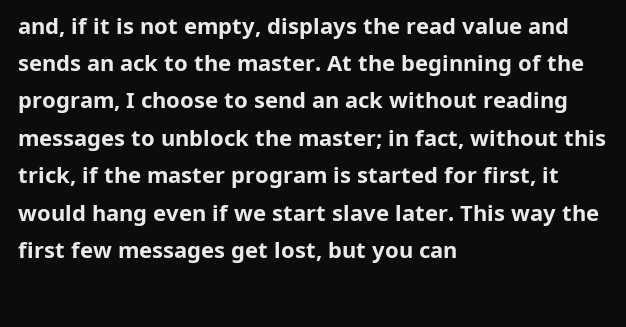and, if it is not empty, displays the read value and sends an ack to the master. At the beginning of the program, I choose to send an ack without reading messages to unblock the master; in fact, without this trick, if the master program is started for first, it would hang even if we start slave later. This way the first few messages get lost, but you can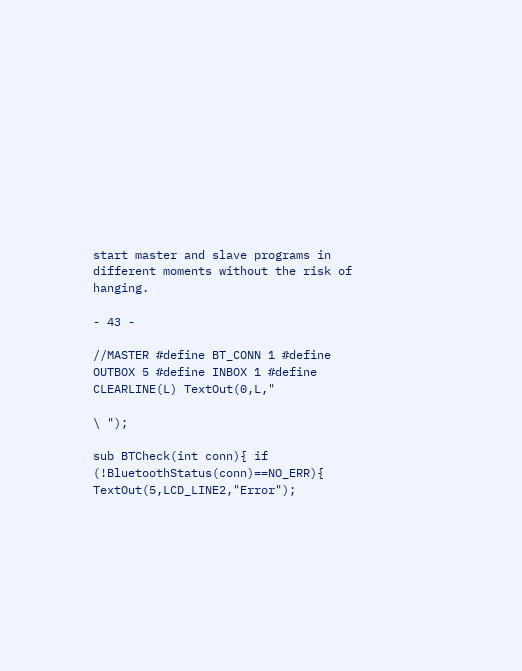start master and slave programs in different moments without the risk of hanging.

- 43 -

//MASTER #define BT_CONN 1 #define OUTBOX 5 #define INBOX 1 #define CLEARLINE(L) TextOut(0,L,"

\ ");

sub BTCheck(int conn){ if (!BluetoothStatus(conn)==NO_ERR){ TextOut(5,LCD_LINE2,"Error");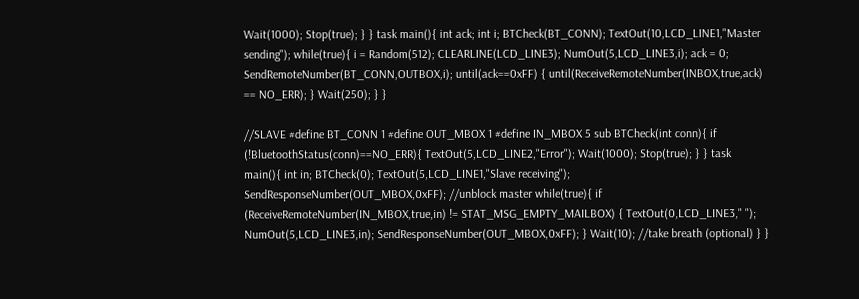Wait(1000); Stop(true); } } task main(){ int ack; int i; BTCheck(BT_CONN); TextOut(10,LCD_LINE1,"Master sending"); while(true){ i = Random(512); CLEARLINE(LCD_LINE3); NumOut(5,LCD_LINE3,i); ack = 0; SendRemoteNumber(BT_CONN,OUTBOX,i); until(ack==0xFF) { until(ReceiveRemoteNumber(INBOX,true,ack) == NO_ERR); } Wait(250); } }

//SLAVE #define BT_CONN 1 #define OUT_MBOX 1 #define IN_MBOX 5 sub BTCheck(int conn){ if (!BluetoothStatus(conn)==NO_ERR){ TextOut(5,LCD_LINE2,"Error"); Wait(1000); Stop(true); } } task main(){ int in; BTCheck(0); TextOut(5,LCD_LINE1,"Slave receiving"); SendResponseNumber(OUT_MBOX,0xFF); //unblock master while(true){ if (ReceiveRemoteNumber(IN_MBOX,true,in) != STAT_MSG_EMPTY_MAILBOX) { TextOut(0,LCD_LINE3," "); NumOut(5,LCD_LINE3,in); SendResponseNumber(OUT_MBOX,0xFF); } Wait(10); //take breath (optional) } }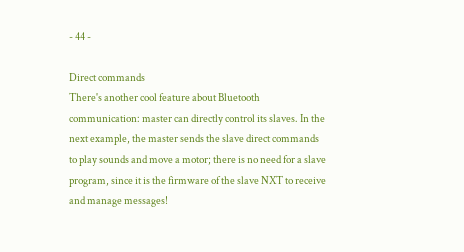- 44 -

Direct commands
There's another cool feature about Bluetooth communication: master can directly control its slaves. In the next example, the master sends the slave direct commands to play sounds and move a motor; there is no need for a slave program, since it is the firmware of the slave NXT to receive and manage messages!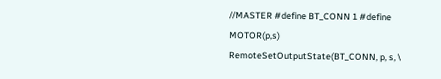//MASTER #define BT_CONN 1 #define MOTOR(p,s) RemoteSetOutputState(BT_CONN, p, s, \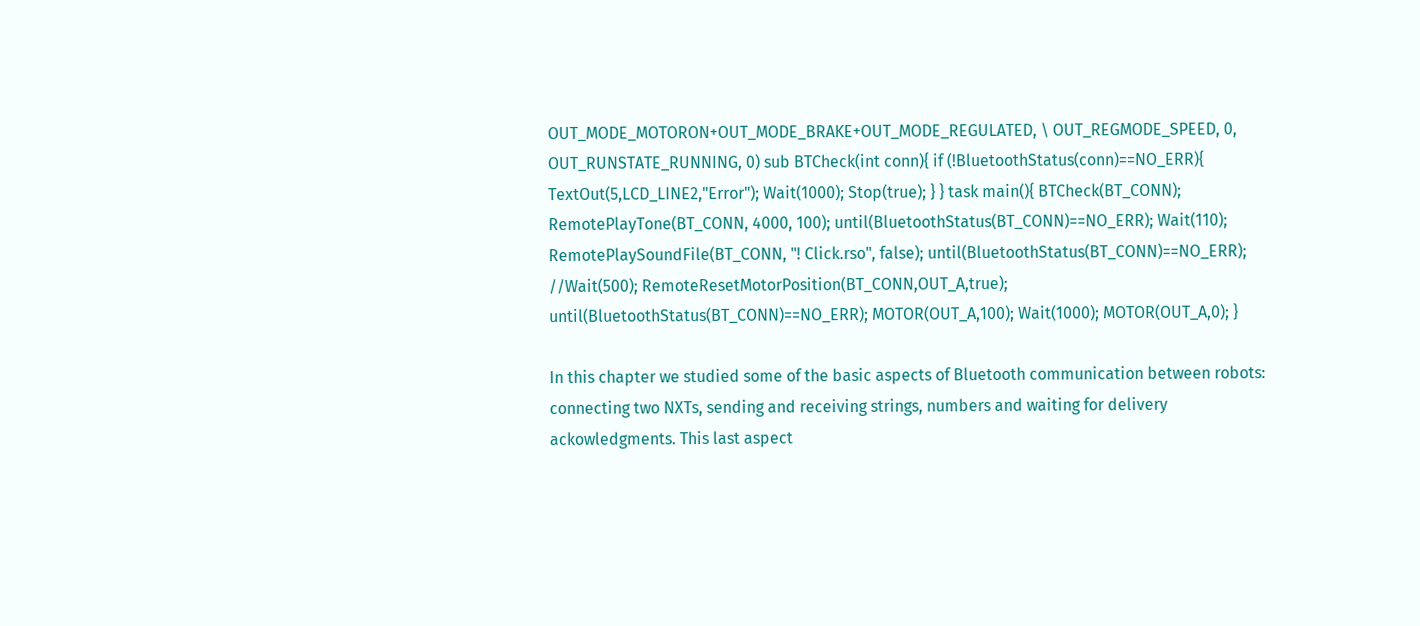OUT_MODE_MOTORON+OUT_MODE_BRAKE+OUT_MODE_REGULATED, \ OUT_REGMODE_SPEED, 0, OUT_RUNSTATE_RUNNING, 0) sub BTCheck(int conn){ if (!BluetoothStatus(conn)==NO_ERR){ TextOut(5,LCD_LINE2,"Error"); Wait(1000); Stop(true); } } task main(){ BTCheck(BT_CONN); RemotePlayTone(BT_CONN, 4000, 100); until(BluetoothStatus(BT_CONN)==NO_ERR); Wait(110); RemotePlaySoundFile(BT_CONN, "! Click.rso", false); until(BluetoothStatus(BT_CONN)==NO_ERR); //Wait(500); RemoteResetMotorPosition(BT_CONN,OUT_A,true); until(BluetoothStatus(BT_CONN)==NO_ERR); MOTOR(OUT_A,100); Wait(1000); MOTOR(OUT_A,0); }

In this chapter we studied some of the basic aspects of Bluetooth communication between robots: connecting two NXTs, sending and receiving strings, numbers and waiting for delivery ackowledgments. This last aspect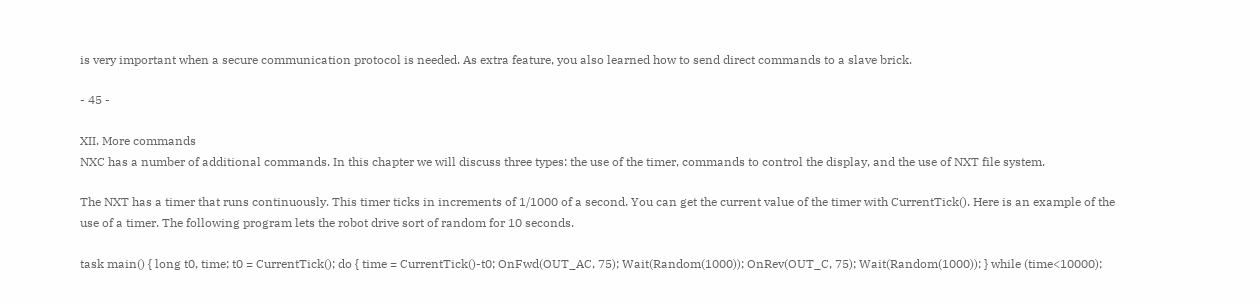is very important when a secure communication protocol is needed. As extra feature, you also learned how to send direct commands to a slave brick.

- 45 -

XII. More commands
NXC has a number of additional commands. In this chapter we will discuss three types: the use of the timer, commands to control the display, and the use of NXT file system.

The NXT has a timer that runs continuously. This timer ticks in increments of 1/1000 of a second. You can get the current value of the timer with CurrentTick(). Here is an example of the use of a timer. The following program lets the robot drive sort of random for 10 seconds.

task main() { long t0, time; t0 = CurrentTick(); do { time = CurrentTick()-t0; OnFwd(OUT_AC, 75); Wait(Random(1000)); OnRev(OUT_C, 75); Wait(Random(1000)); } while (time<10000);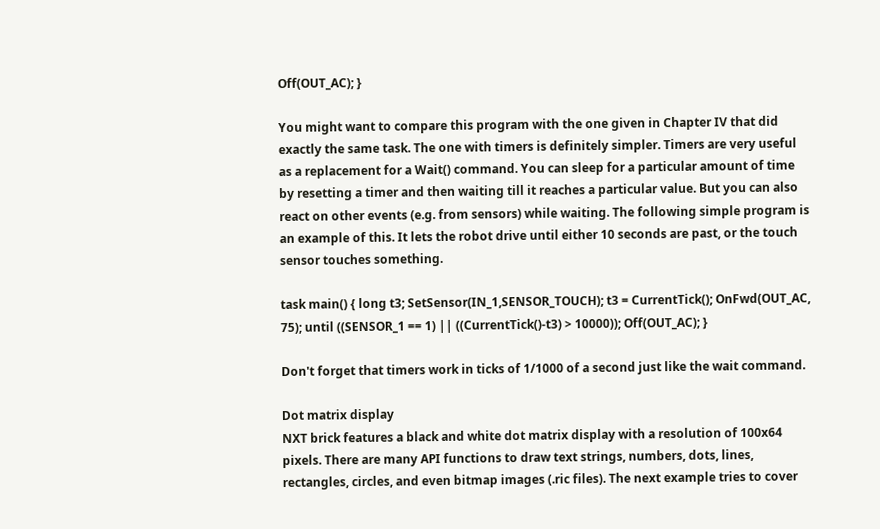Off(OUT_AC); }

You might want to compare this program with the one given in Chapter IV that did exactly the same task. The one with timers is definitely simpler. Timers are very useful as a replacement for a Wait() command. You can sleep for a particular amount of time by resetting a timer and then waiting till it reaches a particular value. But you can also react on other events (e.g. from sensors) while waiting. The following simple program is an example of this. It lets the robot drive until either 10 seconds are past, or the touch sensor touches something.

task main() { long t3; SetSensor(IN_1,SENSOR_TOUCH); t3 = CurrentTick(); OnFwd(OUT_AC, 75); until ((SENSOR_1 == 1) || ((CurrentTick()-t3) > 10000)); Off(OUT_AC); }

Don't forget that timers work in ticks of 1/1000 of a second just like the wait command.

Dot matrix display
NXT brick features a black and white dot matrix display with a resolution of 100x64 pixels. There are many API functions to draw text strings, numbers, dots, lines, rectangles, circles, and even bitmap images (.ric files). The next example tries to cover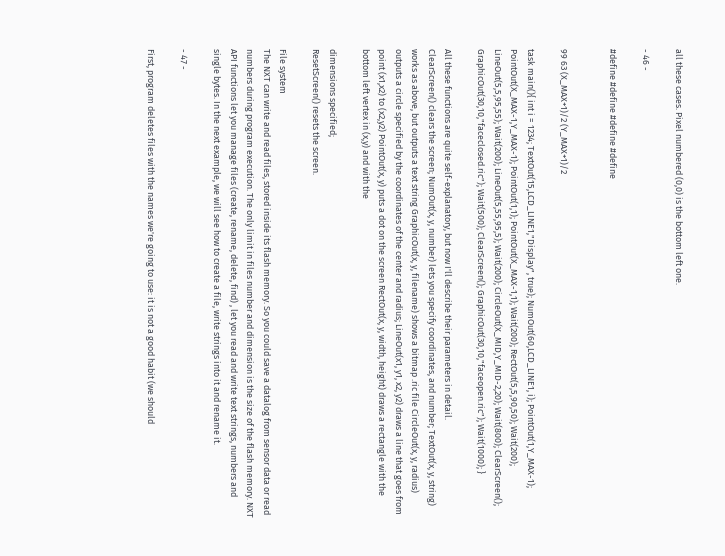all these cases. Pixel numbered (0,0) is the bottom left one.

- 46 -

#define #define #define #define


99 63 (X_MAX+1)/2 (Y_MAX+1)/2

task main(){ int i = 1234; TextOut(15,LCD_LINE1,"Display", true); NumOut(60,LCD_LINE1, i); PointOut(1,Y_MAX-1); PointOut(X_MAX-1,Y_MAX-1); PointOut(1,1); PointOut(X_MAX-1,1); Wait(200); RectOut(5,5,90,50); Wait(200); LineOut(5,5,95,55); Wait(200); LineOut(5,55,95,5); Wait(200); CircleOut(X_MID,Y_MID-2,20); Wait(800); ClearScreen(); GraphicOut(30,10,"faceclosed.ric"); Wait(500); ClearScreen(); GraphicOut(30,10,"faceopen.ric"); Wait(1000); }

All these functions are quite self-explanatory, but now I'll describe their parameters in detail.
ClearScreen() clears the screen; NumOut(x, y, number) lets you specify coordinates, and number; TextOut(x, y, string) works as above, but outputs a text string GraphicOut(x, y, filename) shows a bitmap .ric file CircleOut(x, y, radius) outputs a circle specified by the coordinates of the center and radius; LineOut(x1, y1, x2, y2) draws a line that goes from point (x1,x2) to (x2,y2) PointOut(x, y) puts a dot on the screen RectOut(x, y, width, height) draws a rectangle with the bottom left vertex in (x,y) and with the

dimensions specified;
ResetScreen() resets the screen.

File system
The NXT can write and read files, stored inside its flash memory. So you could save a datalog from sensor data or read numbers during program execution. The only limit in files number and dimension is the size of the flash memory. NXT API functions let you manage files (create, rename, delete, find) , let you read and write text strings, numbers and single bytes. In the next example, we will see how to create a file, write strings into it and rename it.

- 47 -

First, program deletes files with the names we're going to use: it is not a good habit (we should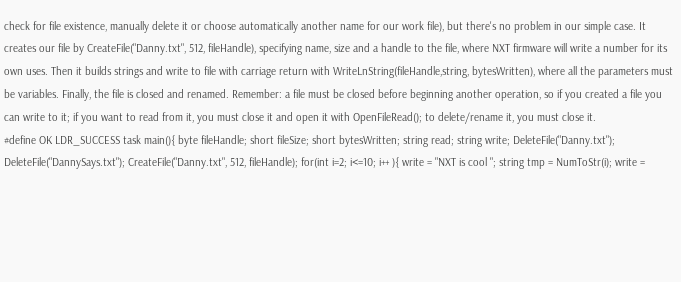check for file existence, manually delete it or choose automatically another name for our work file), but there's no problem in our simple case. It creates our file by CreateFile("Danny.txt", 512, fileHandle), specifying name, size and a handle to the file, where NXT firmware will write a number for its own uses. Then it builds strings and write to file with carriage return with WriteLnString(fileHandle,string, bytesWritten), where all the parameters must be variables. Finally, the file is closed and renamed. Remember: a file must be closed before beginning another operation, so if you created a file you can write to it; if you want to read from it, you must close it and open it with OpenFileRead(); to delete/rename it, you must close it.
#define OK LDR_SUCCESS task main(){ byte fileHandle; short fileSize; short bytesWritten; string read; string write; DeleteFile("Danny.txt"); DeleteFile("DannySays.txt"); CreateFile("Danny.txt", 512, fileHandle); for(int i=2; i<=10; i++ ){ write = "NXT is cool "; string tmp = NumToStr(i); write =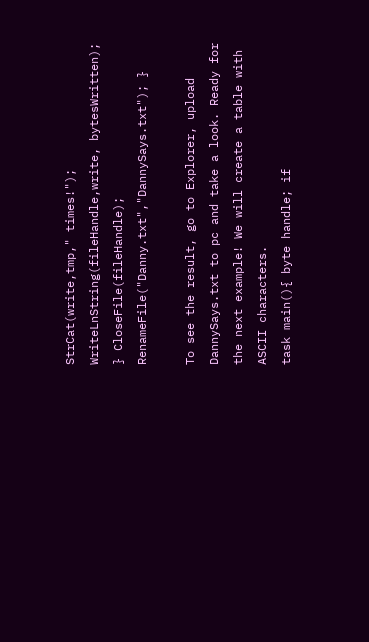StrCat(write,tmp," times!"); WriteLnString(fileHandle,write, bytesWritten); } CloseFile(fileHandle); RenameFile("Danny.txt","DannySays.txt"); }

To see the result, go to Explorer, upload DannySays.txt to pc and take a look. Ready for the next example! We will create a table with ASCII characters.
task main(){ byte handle; if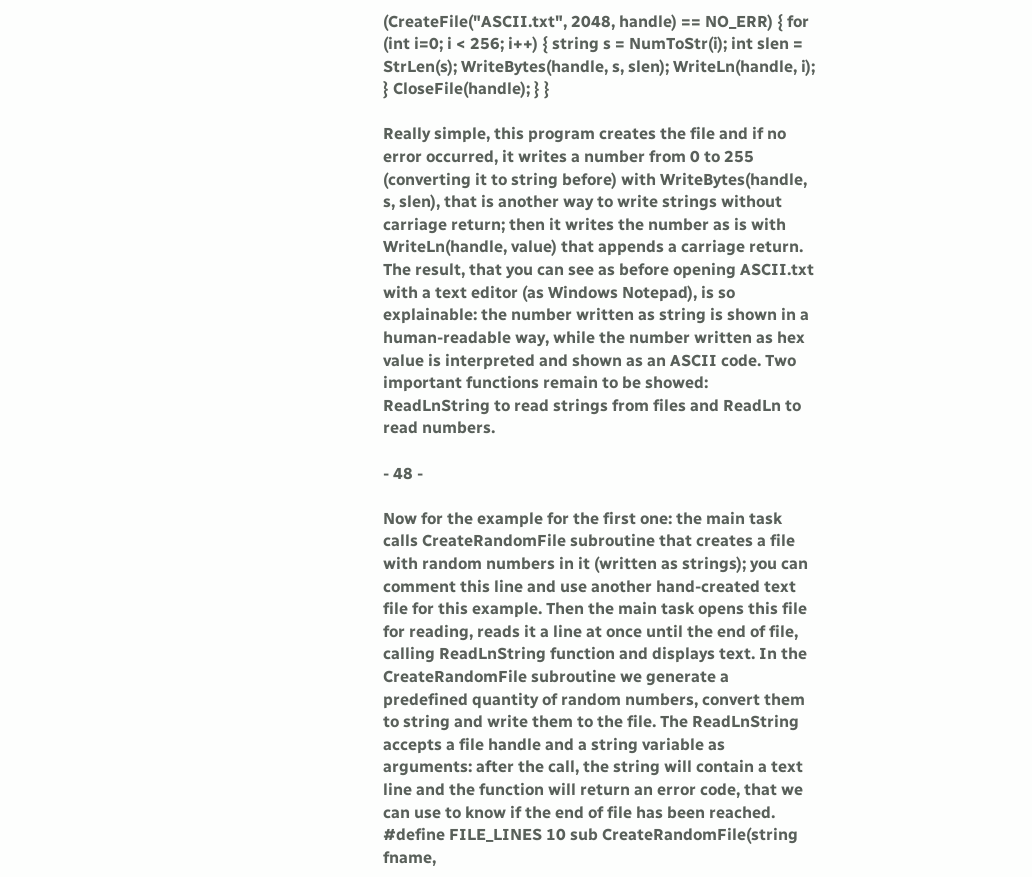(CreateFile("ASCII.txt", 2048, handle) == NO_ERR) { for (int i=0; i < 256; i++) { string s = NumToStr(i); int slen = StrLen(s); WriteBytes(handle, s, slen); WriteLn(handle, i); } CloseFile(handle); } }

Really simple, this program creates the file and if no error occurred, it writes a number from 0 to 255 (converting it to string before) with WriteBytes(handle, s, slen), that is another way to write strings without carriage return; then it writes the number as is with WriteLn(handle, value) that appends a carriage return. The result, that you can see as before opening ASCII.txt with a text editor (as Windows Notepad), is so explainable: the number written as string is shown in a human-readable way, while the number written as hex value is interpreted and shown as an ASCII code. Two important functions remain to be showed: ReadLnString to read strings from files and ReadLn to read numbers.

- 48 -

Now for the example for the first one: the main task calls CreateRandomFile subroutine that creates a file with random numbers in it (written as strings); you can comment this line and use another hand-created text file for this example. Then the main task opens this file for reading, reads it a line at once until the end of file, calling ReadLnString function and displays text. In the CreateRandomFile subroutine we generate a predefined quantity of random numbers, convert them to string and write them to the file. The ReadLnString accepts a file handle and a string variable as arguments: after the call, the string will contain a text line and the function will return an error code, that we can use to know if the end of file has been reached.
#define FILE_LINES 10 sub CreateRandomFile(string fname,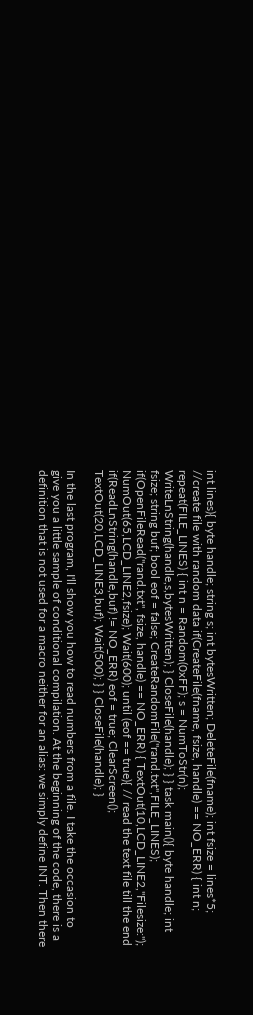int lines){ byte handle; string s; int bytesWritten; DeleteFile(fname); int fsize = lines*5; //create file with random data if(CreateFile(fname, fsize, handle) == NO_ERR) { int n; repeat(FILE_LINES) { int n = Random(0xFF); s = NumToStr(n); WriteLnString(handle,s,bytesWritten); } CloseFile(handle); } } task main(){ byte handle; int fsize; string buf; bool eof = false; CreateRandomFile("rand.txt",FILE_LINES); if(OpenFileRead("rand.txt", fsize, handle) == NO_ERR) { TextOut(10,LCD_LINE2,"Filesize:"); NumOut(65,LCD_LINE2,fsize); Wait(600); until (eof == true){ // read the text file till the end if(ReadLnString(handle,buf) != NO_ERR) eof = true; ClearScreen(); TextOut(20,LCD_LINE3,buf); Wait(500); } } CloseFile(handle); }

In the last program, I'll show you how to read numbers from a file. I take the occasion to give you a little sample of conditional compilation. At the beginning of the code, there is a definition that is not used for a macro neither for an alias: we simply define INT. Then there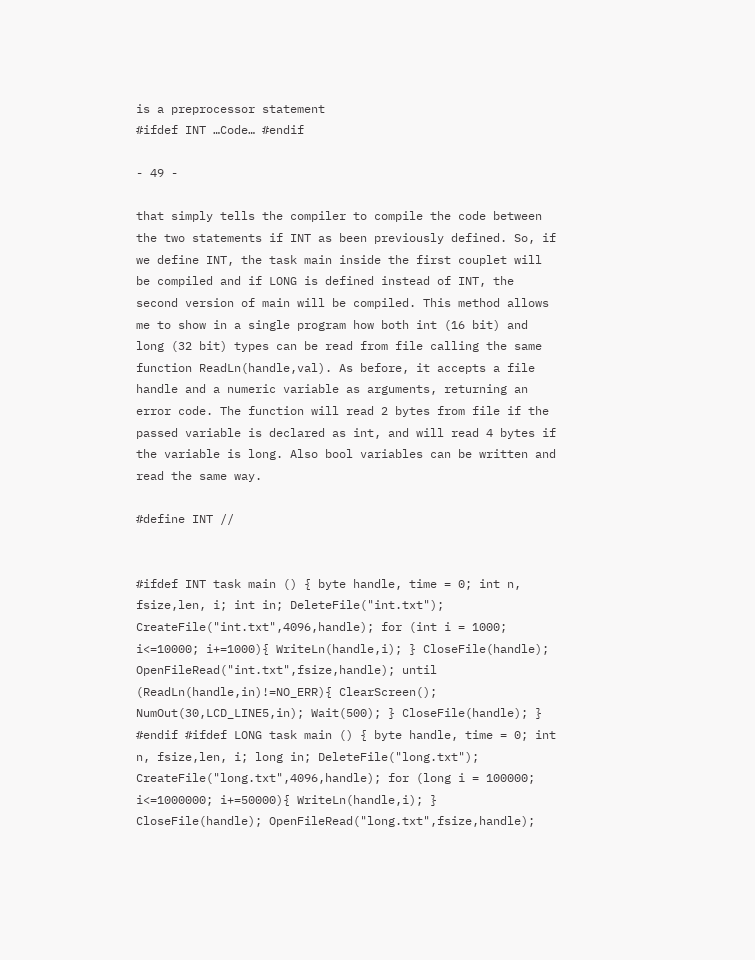is a preprocessor statement
#ifdef INT …Code… #endif

- 49 -

that simply tells the compiler to compile the code between the two statements if INT as been previously defined. So, if we define INT, the task main inside the first couplet will be compiled and if LONG is defined instead of INT, the second version of main will be compiled. This method allows me to show in a single program how both int (16 bit) and long (32 bit) types can be read from file calling the same function ReadLn(handle,val). As before, it accepts a file handle and a numeric variable as arguments, returning an error code. The function will read 2 bytes from file if the passed variable is declared as int, and will read 4 bytes if the variable is long. Also bool variables can be written and read the same way.

#define INT //


#ifdef INT task main () { byte handle, time = 0; int n, fsize,len, i; int in; DeleteFile("int.txt"); CreateFile("int.txt",4096,handle); for (int i = 1000; i<=10000; i+=1000){ WriteLn(handle,i); } CloseFile(handle); OpenFileRead("int.txt",fsize,handle); until (ReadLn(handle,in)!=NO_ERR){ ClearScreen(); NumOut(30,LCD_LINE5,in); Wait(500); } CloseFile(handle); } #endif #ifdef LONG task main () { byte handle, time = 0; int n, fsize,len, i; long in; DeleteFile("long.txt"); CreateFile("long.txt",4096,handle); for (long i = 100000; i<=1000000; i+=50000){ WriteLn(handle,i); } CloseFile(handle); OpenFileRead("long.txt",fsize,handle);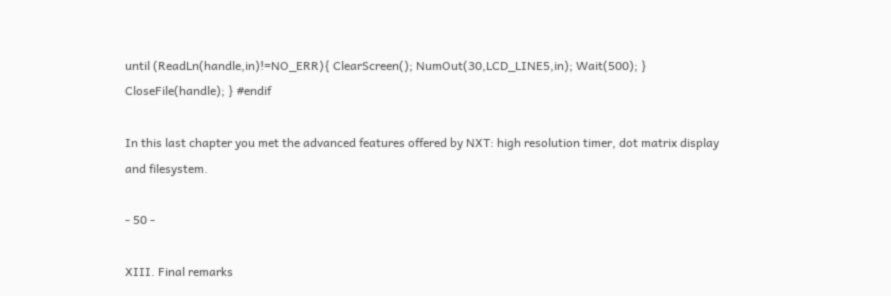until (ReadLn(handle,in)!=NO_ERR){ ClearScreen(); NumOut(30,LCD_LINE5,in); Wait(500); } CloseFile(handle); } #endif

In this last chapter you met the advanced features offered by NXT: high resolution timer, dot matrix display and filesystem.

- 50 -

XIII. Final remarks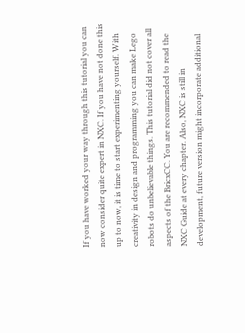If you have worked your way through this tutorial you can now consider quite expert in NXC. If you have not done this up to now, it is time to start experimenting yourself. With creativity in design and programming you can make Lego robots do unbelievable things. This tutorial did not cover all aspects of the BricxCC. You are recommended to read the NXC Guide at every chapter. Also, NXC is still in development, future version might incorporate additional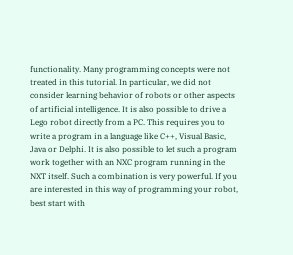functionality. Many programming concepts were not treated in this tutorial. In particular, we did not consider learning behavior of robots or other aspects of artificial intelligence. It is also possible to drive a Lego robot directly from a PC. This requires you to write a program in a language like C++, Visual Basic, Java or Delphi. It is also possible to let such a program work together with an NXC program running in the NXT itself. Such a combination is very powerful. If you are interested in this way of programming your robot, best start with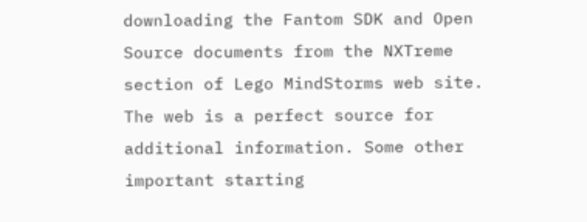downloading the Fantom SDK and Open Source documents from the NXTreme section of Lego MindStorms web site. The web is a perfect source for additional information. Some other important starting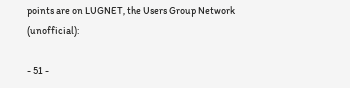points are on LUGNET, the Users Group Network (unofficial):

- 51 -